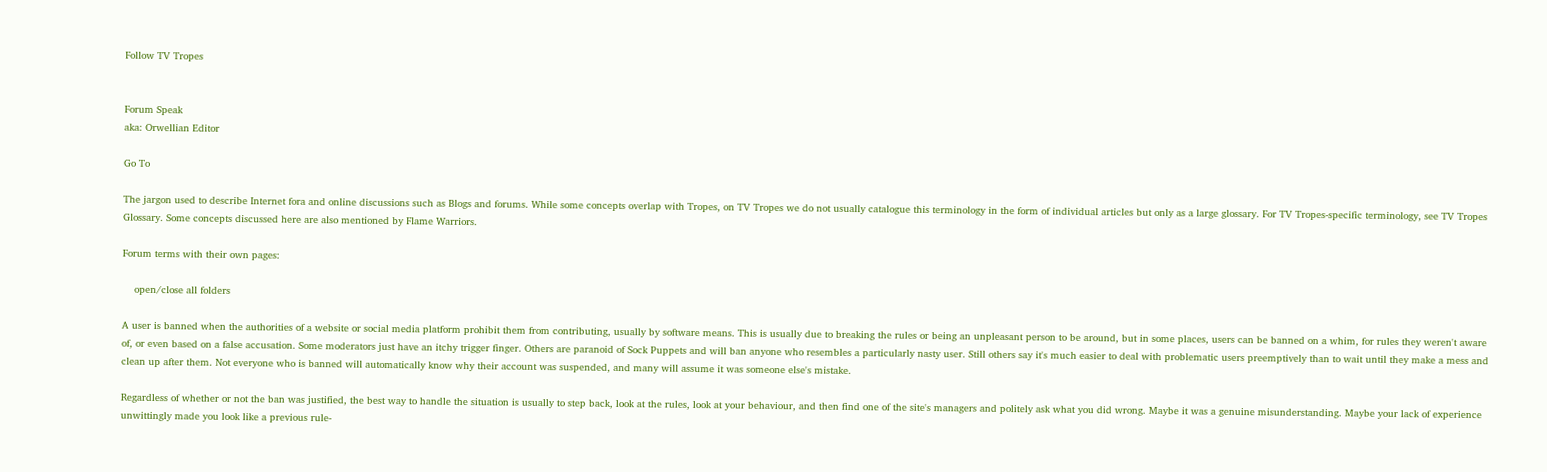Follow TV Tropes


Forum Speak
aka: Orwellian Editor

Go To

The jargon used to describe Internet fora and online discussions such as Blogs and forums. While some concepts overlap with Tropes, on TV Tropes we do not usually catalogue this terminology in the form of individual articles but only as a large glossary. For TV Tropes-specific terminology, see TV Tropes Glossary. Some concepts discussed here are also mentioned by Flame Warriors.

Forum terms with their own pages:

    open/close all folders

A user is banned when the authorities of a website or social media platform prohibit them from contributing, usually by software means. This is usually due to breaking the rules or being an unpleasant person to be around, but in some places, users can be banned on a whim, for rules they weren't aware of, or even based on a false accusation. Some moderators just have an itchy trigger finger. Others are paranoid of Sock Puppets and will ban anyone who resembles a particularly nasty user. Still others say it's much easier to deal with problematic users preemptively than to wait until they make a mess and clean up after them. Not everyone who is banned will automatically know why their account was suspended, and many will assume it was someone else's mistake.

Regardless of whether or not the ban was justified, the best way to handle the situation is usually to step back, look at the rules, look at your behaviour, and then find one of the site's managers and politely ask what you did wrong. Maybe it was a genuine misunderstanding. Maybe your lack of experience unwittingly made you look like a previous rule-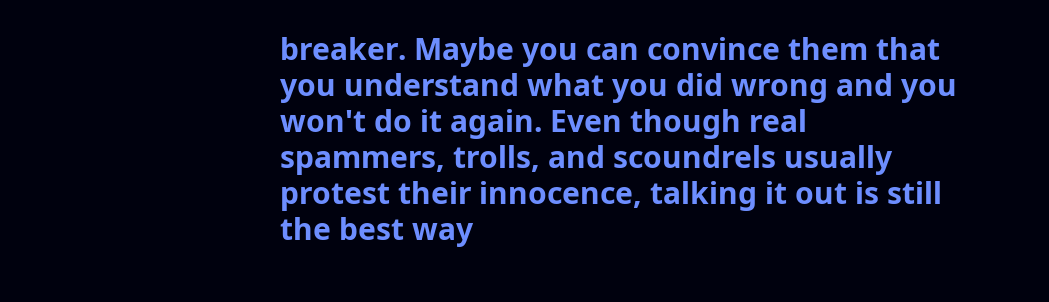breaker. Maybe you can convince them that you understand what you did wrong and you won't do it again. Even though real spammers, trolls, and scoundrels usually protest their innocence, talking it out is still the best way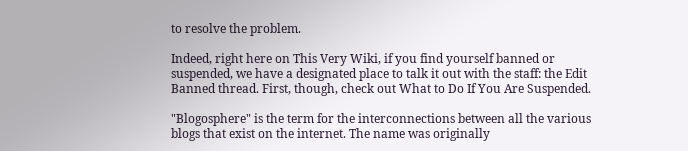to resolve the problem.

Indeed, right here on This Very Wiki, if you find yourself banned or suspended, we have a designated place to talk it out with the staff: the Edit Banned thread. First, though, check out What to Do If You Are Suspended.

"Blogosphere" is the term for the interconnections between all the various blogs that exist on the internet. The name was originally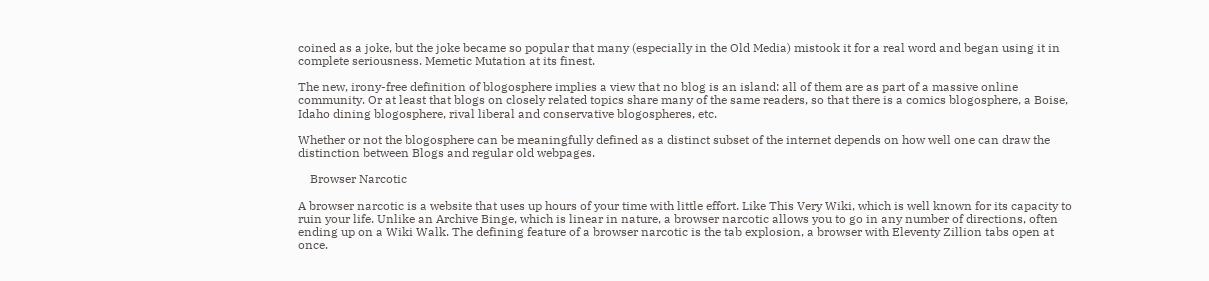coined as a joke, but the joke became so popular that many (especially in the Old Media) mistook it for a real word and began using it in complete seriousness. Memetic Mutation at its finest.

The new, irony-free definition of blogosphere implies a view that no blog is an island: all of them are as part of a massive online community. Or at least that blogs on closely related topics share many of the same readers, so that there is a comics blogosphere, a Boise, Idaho dining blogosphere, rival liberal and conservative blogospheres, etc.

Whether or not the blogosphere can be meaningfully defined as a distinct subset of the internet depends on how well one can draw the distinction between Blogs and regular old webpages.

    Browser Narcotic

A browser narcotic is a website that uses up hours of your time with little effort. Like This Very Wiki, which is well known for its capacity to ruin your life. Unlike an Archive Binge, which is linear in nature, a browser narcotic allows you to go in any number of directions, often ending up on a Wiki Walk. The defining feature of a browser narcotic is the tab explosion, a browser with Eleventy Zillion tabs open at once.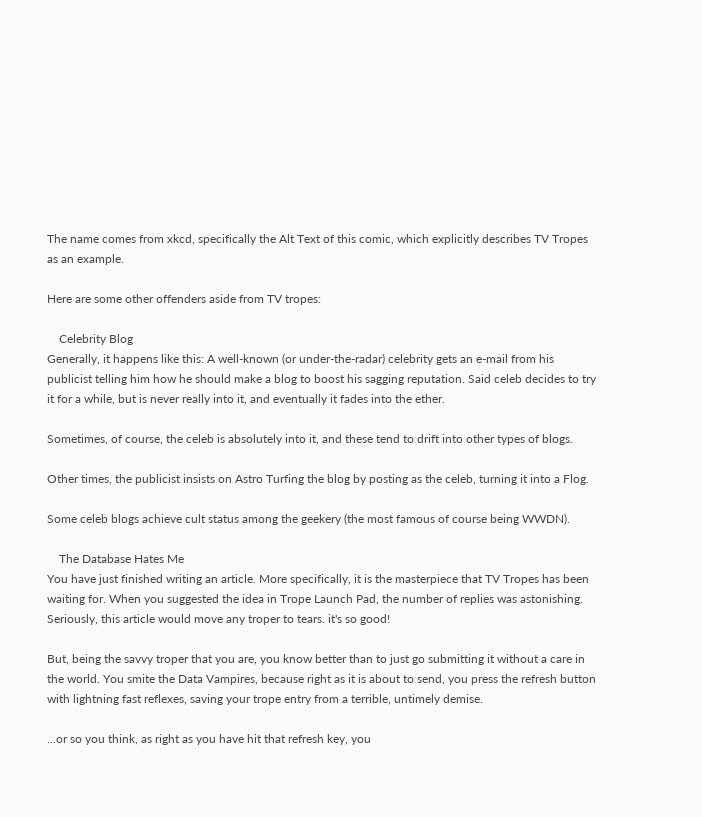The name comes from xkcd, specifically the Alt Text of this comic, which explicitly describes TV Tropes as an example.

Here are some other offenders aside from TV tropes:

    Celebrity Blog
Generally, it happens like this: A well-known (or under-the-radar) celebrity gets an e-mail from his publicist telling him how he should make a blog to boost his sagging reputation. Said celeb decides to try it for a while, but is never really into it, and eventually it fades into the ether.

Sometimes, of course, the celeb is absolutely into it, and these tend to drift into other types of blogs.

Other times, the publicist insists on Astro Turfing the blog by posting as the celeb, turning it into a Flog.

Some celeb blogs achieve cult status among the geekery (the most famous of course being WWDN).

    The Database Hates Me
You have just finished writing an article. More specifically, it is the masterpiece that TV Tropes has been waiting for. When you suggested the idea in Trope Launch Pad, the number of replies was astonishing. Seriously, this article would move any troper to tears. it's so good!

But, being the savvy troper that you are, you know better than to just go submitting it without a care in the world. You smite the Data Vampires, because right as it is about to send, you press the refresh button with lightning fast reflexes, saving your trope entry from a terrible, untimely demise.

...or so you think, as right as you have hit that refresh key, you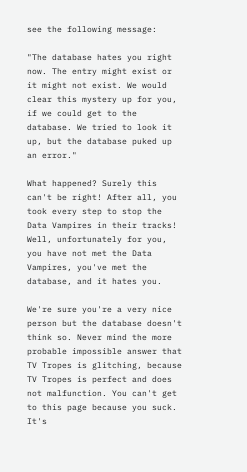see the following message:

"The database hates you right now. The entry might exist or it might not exist. We would clear this mystery up for you, if we could get to the database. We tried to look it up, but the database puked up an error."

What happened? Surely this can't be right! After all, you took every step to stop the Data Vampires in their tracks! Well, unfortunately for you, you have not met the Data Vampires, you've met the database, and it hates you.

We're sure you're a very nice person but the database doesn't think so. Never mind the more probable impossible answer that TV Tropes is glitching, because TV Tropes is perfect and does not malfunction. You can't get to this page because you suck. It's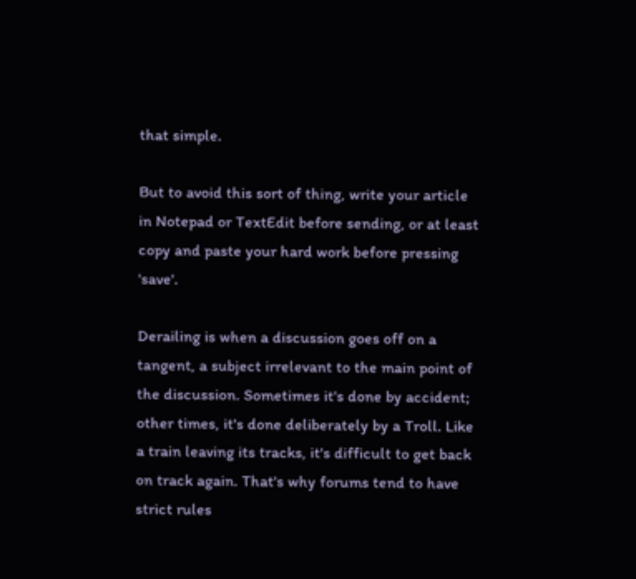that simple.

But to avoid this sort of thing, write your article in Notepad or TextEdit before sending, or at least copy and paste your hard work before pressing 'save'.

Derailing is when a discussion goes off on a tangent, a subject irrelevant to the main point of the discussion. Sometimes it's done by accident; other times, it's done deliberately by a Troll. Like a train leaving its tracks, it's difficult to get back on track again. That's why forums tend to have strict rules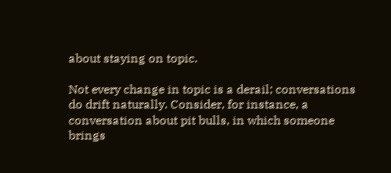about staying on topic.

Not every change in topic is a derail; conversations do drift naturally. Consider, for instance, a conversation about pit bulls, in which someone brings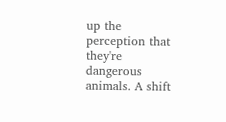up the perception that they're dangerous animals. A shift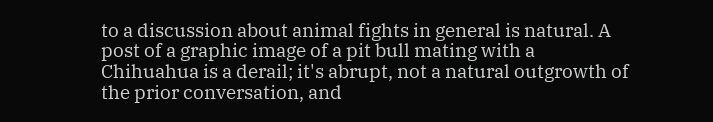to a discussion about animal fights in general is natural. A post of a graphic image of a pit bull mating with a Chihuahua is a derail; it's abrupt, not a natural outgrowth of the prior conversation, and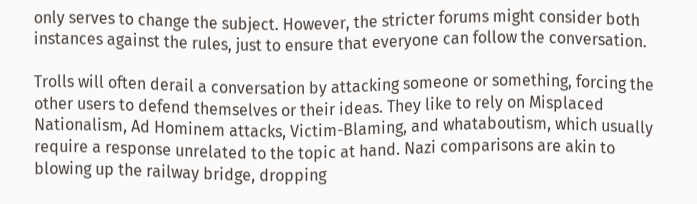only serves to change the subject. However, the stricter forums might consider both instances against the rules, just to ensure that everyone can follow the conversation.

Trolls will often derail a conversation by attacking someone or something, forcing the other users to defend themselves or their ideas. They like to rely on Misplaced Nationalism, Ad Hominem attacks, Victim-Blaming, and whataboutism, which usually require a response unrelated to the topic at hand. Nazi comparisons are akin to blowing up the railway bridge, dropping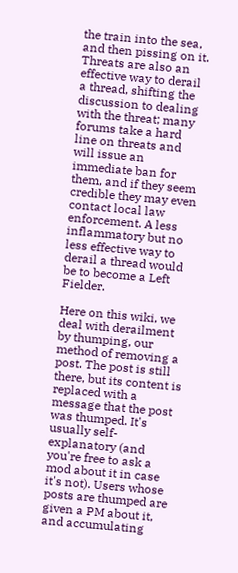the train into the sea, and then pissing on it. Threats are also an effective way to derail a thread, shifting the discussion to dealing with the threat; many forums take a hard line on threats and will issue an immediate ban for them, and if they seem credible they may even contact local law enforcement. A less inflammatory but no less effective way to derail a thread would be to become a Left Fielder.

Here on this wiki, we deal with derailment by thumping, our method of removing a post. The post is still there, but its content is replaced with a message that the post was thumped. It's usually self-explanatory (and you're free to ask a mod about it in case it's not). Users whose posts are thumped are given a PM about it, and accumulating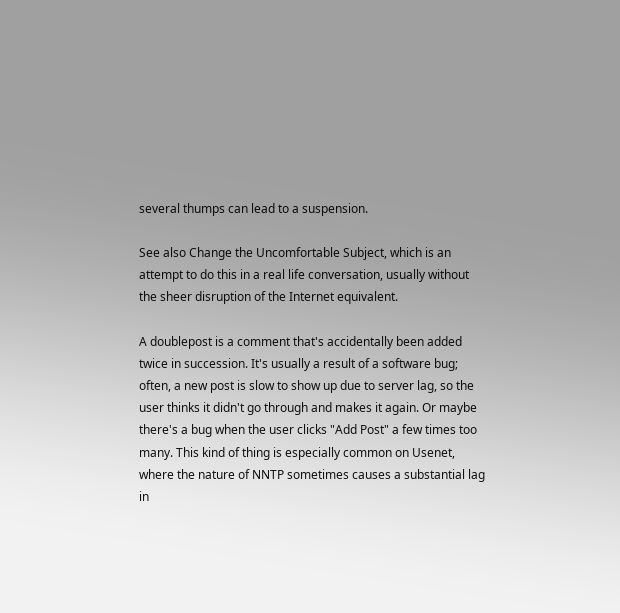several thumps can lead to a suspension.

See also Change the Uncomfortable Subject, which is an attempt to do this in a real life conversation, usually without the sheer disruption of the Internet equivalent.

A doublepost is a comment that's accidentally been added twice in succession. It's usually a result of a software bug; often, a new post is slow to show up due to server lag, so the user thinks it didn't go through and makes it again. Or maybe there's a bug when the user clicks "Add Post" a few times too many. This kind of thing is especially common on Usenet, where the nature of NNTP sometimes causes a substantial lag in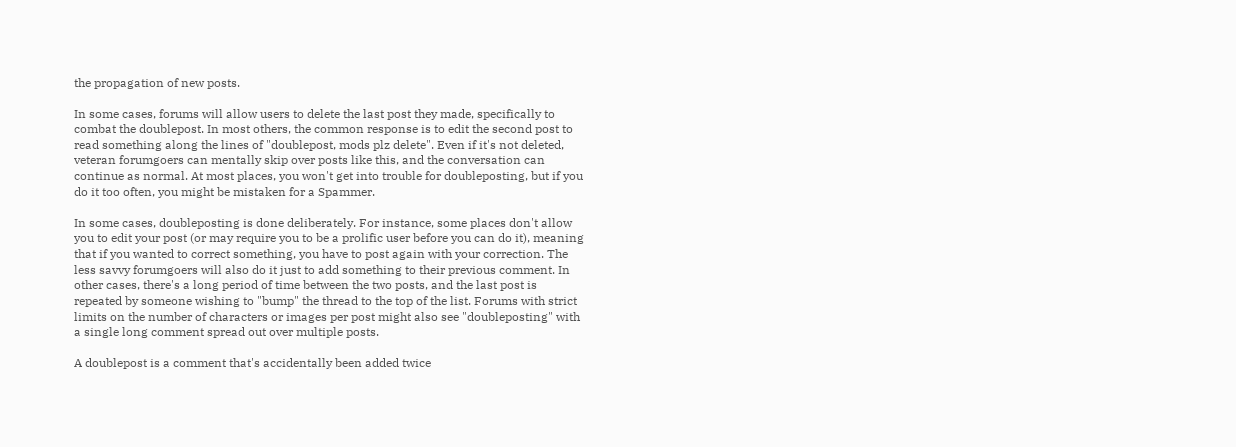the propagation of new posts.

In some cases, forums will allow users to delete the last post they made, specifically to combat the doublepost. In most others, the common response is to edit the second post to read something along the lines of "doublepost, mods plz delete". Even if it's not deleted, veteran forumgoers can mentally skip over posts like this, and the conversation can continue as normal. At most places, you won't get into trouble for doubleposting, but if you do it too often, you might be mistaken for a Spammer.

In some cases, doubleposting is done deliberately. For instance, some places don't allow you to edit your post (or may require you to be a prolific user before you can do it), meaning that if you wanted to correct something, you have to post again with your correction. The less savvy forumgoers will also do it just to add something to their previous comment. In other cases, there's a long period of time between the two posts, and the last post is repeated by someone wishing to "bump" the thread to the top of the list. Forums with strict limits on the number of characters or images per post might also see "doubleposting" with a single long comment spread out over multiple posts.

A doublepost is a comment that's accidentally been added twice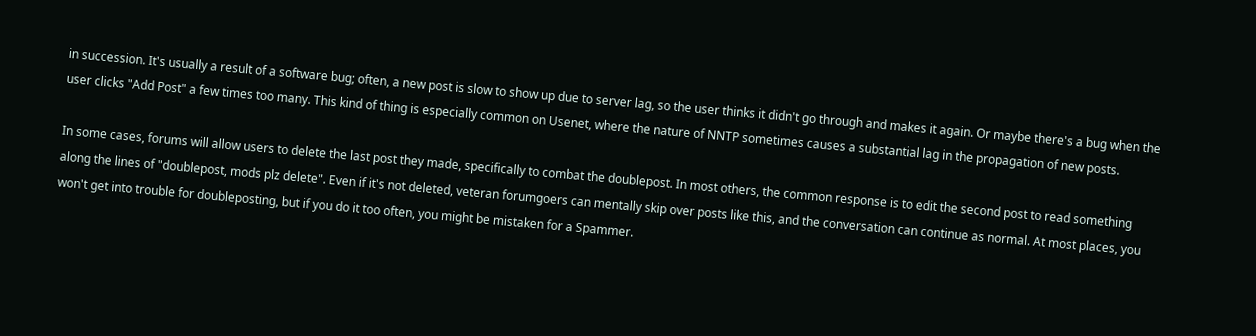in succession. It's usually a result of a software bug; often, a new post is slow to show up due to server lag, so the user thinks it didn't go through and makes it again. Or maybe there's a bug when the user clicks "Add Post" a few times too many. This kind of thing is especially common on Usenet, where the nature of NNTP sometimes causes a substantial lag in the propagation of new posts.

In some cases, forums will allow users to delete the last post they made, specifically to combat the doublepost. In most others, the common response is to edit the second post to read something along the lines of "doublepost, mods plz delete". Even if it's not deleted, veteran forumgoers can mentally skip over posts like this, and the conversation can continue as normal. At most places, you won't get into trouble for doubleposting, but if you do it too often, you might be mistaken for a Spammer.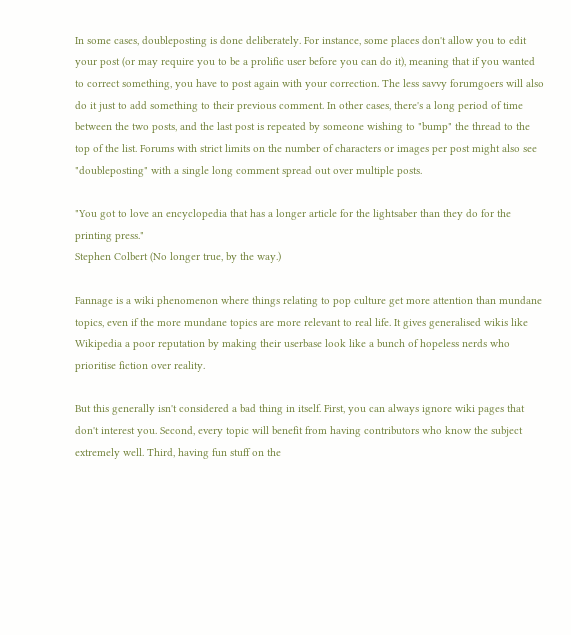In some cases, doubleposting is done deliberately. For instance, some places don't allow you to edit your post (or may require you to be a prolific user before you can do it), meaning that if you wanted to correct something, you have to post again with your correction. The less savvy forumgoers will also do it just to add something to their previous comment. In other cases, there's a long period of time between the two posts, and the last post is repeated by someone wishing to "bump" the thread to the top of the list. Forums with strict limits on the number of characters or images per post might also see "doubleposting" with a single long comment spread out over multiple posts.

"You got to love an encyclopedia that has a longer article for the lightsaber than they do for the printing press."
Stephen Colbert (No longer true, by the way.)

Fannage is a wiki phenomenon where things relating to pop culture get more attention than mundane topics, even if the more mundane topics are more relevant to real life. It gives generalised wikis like Wikipedia a poor reputation by making their userbase look like a bunch of hopeless nerds who prioritise fiction over reality.

But this generally isn't considered a bad thing in itself. First, you can always ignore wiki pages that don't interest you. Second, every topic will benefit from having contributors who know the subject extremely well. Third, having fun stuff on the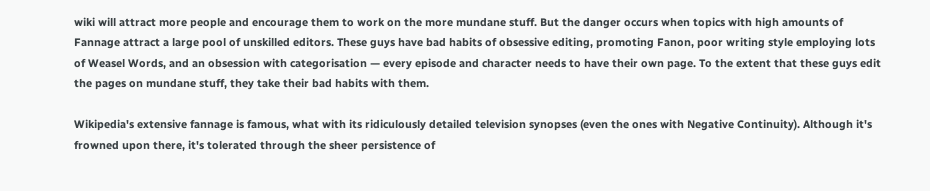wiki will attract more people and encourage them to work on the more mundane stuff. But the danger occurs when topics with high amounts of Fannage attract a large pool of unskilled editors. These guys have bad habits of obsessive editing, promoting Fanon, poor writing style employing lots of Weasel Words, and an obsession with categorisation — every episode and character needs to have their own page. To the extent that these guys edit the pages on mundane stuff, they take their bad habits with them.

Wikipedia's extensive fannage is famous, what with its ridiculously detailed television synopses (even the ones with Negative Continuity). Although it's frowned upon there, it's tolerated through the sheer persistence of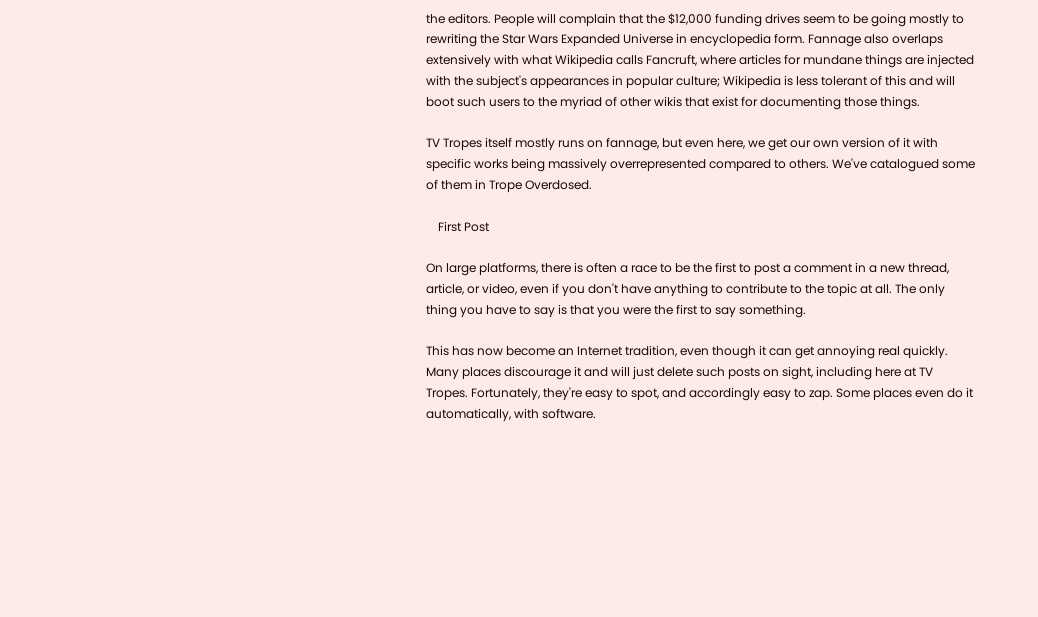the editors. People will complain that the $12,000 funding drives seem to be going mostly to rewriting the Star Wars Expanded Universe in encyclopedia form. Fannage also overlaps extensively with what Wikipedia calls Fancruft, where articles for mundane things are injected with the subject's appearances in popular culture; Wikipedia is less tolerant of this and will boot such users to the myriad of other wikis that exist for documenting those things.

TV Tropes itself mostly runs on fannage, but even here, we get our own version of it with specific works being massively overrepresented compared to others. We've catalogued some of them in Trope Overdosed.

    First Post

On large platforms, there is often a race to be the first to post a comment in a new thread, article, or video, even if you don't have anything to contribute to the topic at all. The only thing you have to say is that you were the first to say something.

This has now become an Internet tradition, even though it can get annoying real quickly. Many places discourage it and will just delete such posts on sight, including here at TV Tropes. Fortunately, they're easy to spot, and accordingly easy to zap. Some places even do it automatically, with software.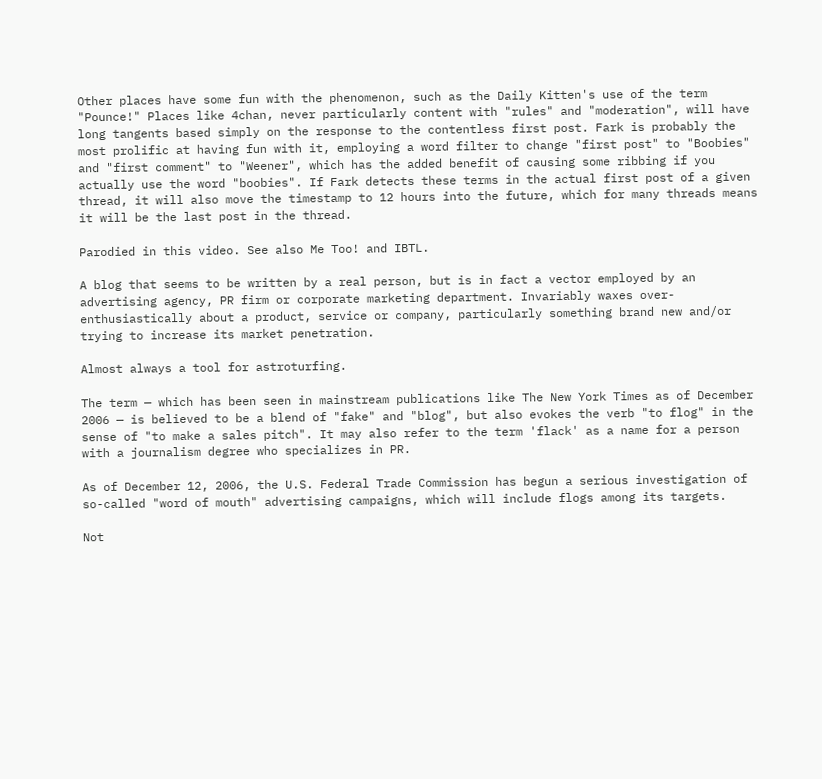Other places have some fun with the phenomenon, such as the Daily Kitten's use of the term "Pounce!" Places like 4chan, never particularly content with "rules" and "moderation", will have long tangents based simply on the response to the contentless first post. Fark is probably the most prolific at having fun with it, employing a word filter to change "first post" to "Boobies" and "first comment" to "Weener", which has the added benefit of causing some ribbing if you actually use the word "boobies". If Fark detects these terms in the actual first post of a given thread, it will also move the timestamp to 12 hours into the future, which for many threads means it will be the last post in the thread.

Parodied in this video. See also Me Too! and IBTL.

A blog that seems to be written by a real person, but is in fact a vector employed by an advertising agency, PR firm or corporate marketing department. Invariably waxes over-enthusiastically about a product, service or company, particularly something brand new and/or trying to increase its market penetration.

Almost always a tool for astroturfing.

The term — which has been seen in mainstream publications like The New York Times as of December 2006 — is believed to be a blend of "fake" and "blog", but also evokes the verb "to flog" in the sense of "to make a sales pitch". It may also refer to the term 'flack' as a name for a person with a journalism degree who specializes in PR.

As of December 12, 2006, the U.S. Federal Trade Commission has begun a serious investigation of so-called "word of mouth" advertising campaigns, which will include flogs among its targets.

Not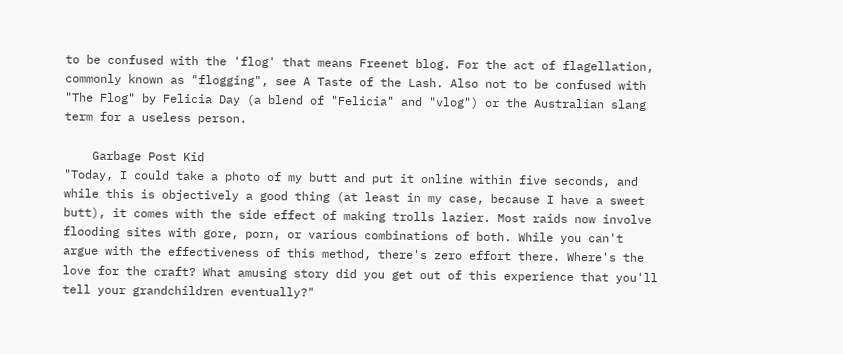to be confused with the 'flog' that means Freenet blog. For the act of flagellation, commonly known as "flogging", see A Taste of the Lash. Also not to be confused with "The Flog" by Felicia Day (a blend of "Felicia" and "vlog") or the Australian slang term for a useless person.

    Garbage Post Kid
"Today, I could take a photo of my butt and put it online within five seconds, and while this is objectively a good thing (at least in my case, because I have a sweet butt), it comes with the side effect of making trolls lazier. Most raids now involve flooding sites with gore, porn, or various combinations of both. While you can't argue with the effectiveness of this method, there's zero effort there. Where's the love for the craft? What amusing story did you get out of this experience that you'll tell your grandchildren eventually?"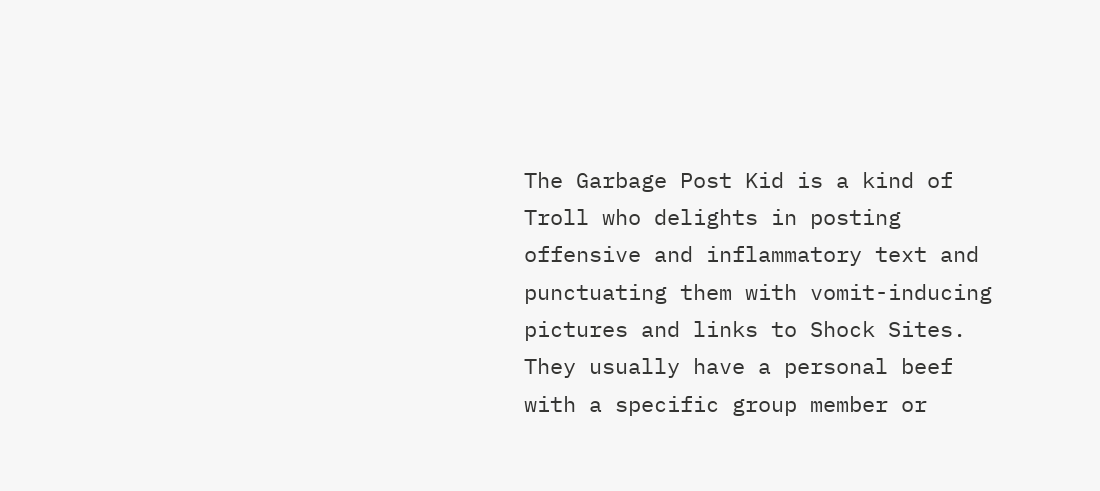The Garbage Post Kid is a kind of Troll who delights in posting offensive and inflammatory text and punctuating them with vomit-inducing pictures and links to Shock Sites. They usually have a personal beef with a specific group member or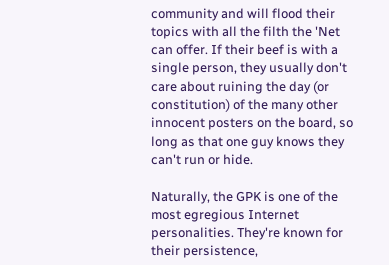community and will flood their topics with all the filth the 'Net can offer. If their beef is with a single person, they usually don't care about ruining the day (or constitution) of the many other innocent posters on the board, so long as that one guy knows they can't run or hide.

Naturally, the GPK is one of the most egregious Internet personalities. They're known for their persistence,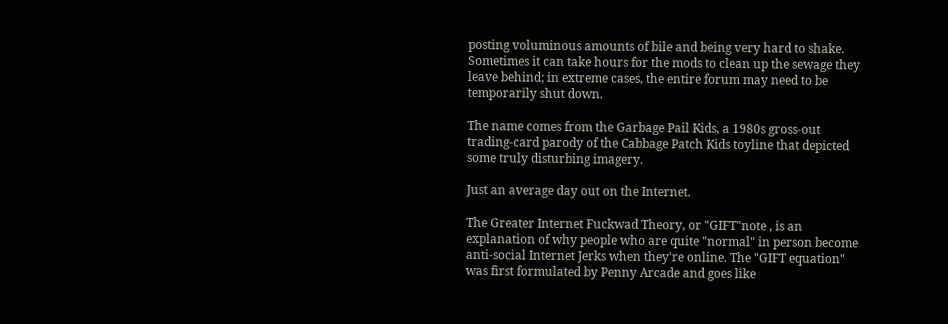posting voluminous amounts of bile and being very hard to shake. Sometimes it can take hours for the mods to clean up the sewage they leave behind; in extreme cases, the entire forum may need to be temporarily shut down.

The name comes from the Garbage Pail Kids, a 1980s gross-out trading-card parody of the Cabbage Patch Kids toyline that depicted some truly disturbing imagery.

Just an average day out on the Internet.

The Greater Internet Fuckwad Theory, or "GIFT"note , is an explanation of why people who are quite "normal" in person become anti-social Internet Jerks when they're online. The "GIFT equation" was first formulated by Penny Arcade and goes like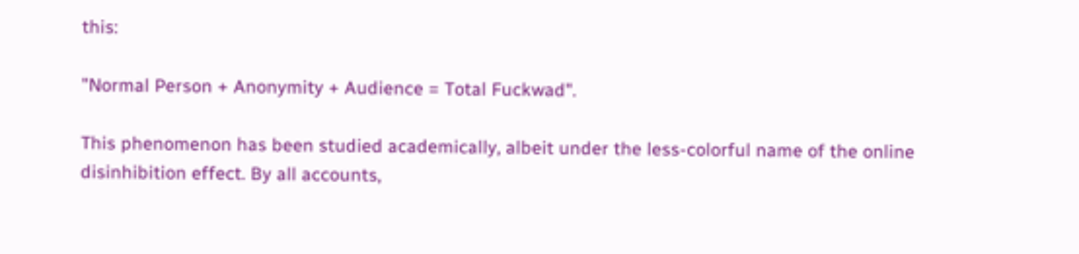this:

"Normal Person + Anonymity + Audience = Total Fuckwad".

This phenomenon has been studied academically, albeit under the less-colorful name of the online disinhibition effect. By all accounts,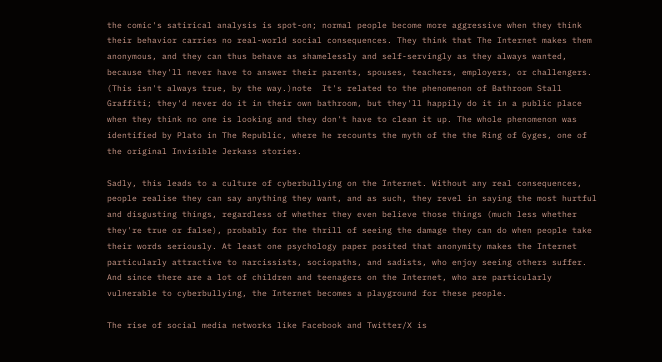the comic's satirical analysis is spot-on; normal people become more aggressive when they think their behavior carries no real-world social consequences. They think that The Internet makes them anonymous, and they can thus behave as shamelessly and self-servingly as they always wanted, because they'll never have to answer their parents, spouses, teachers, employers, or challengers. (This isn't always true, by the way.)note  It's related to the phenomenon of Bathroom Stall Graffiti; they'd never do it in their own bathroom, but they'll happily do it in a public place when they think no one is looking and they don't have to clean it up. The whole phenomenon was identified by Plato in The Republic, where he recounts the myth of the the Ring of Gyges, one of the original Invisible Jerkass stories.

Sadly, this leads to a culture of cyberbullying on the Internet. Without any real consequences, people realise they can say anything they want, and as such, they revel in saying the most hurtful and disgusting things, regardless of whether they even believe those things (much less whether they're true or false), probably for the thrill of seeing the damage they can do when people take their words seriously. At least one psychology paper posited that anonymity makes the Internet particularly attractive to narcissists, sociopaths, and sadists, who enjoy seeing others suffer. And since there are a lot of children and teenagers on the Internet, who are particularly vulnerable to cyberbullying, the Internet becomes a playground for these people.

The rise of social media networks like Facebook and Twitter/X is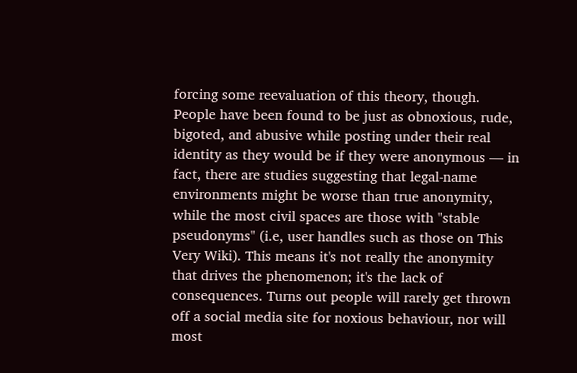forcing some reevaluation of this theory, though. People have been found to be just as obnoxious, rude, bigoted, and abusive while posting under their real identity as they would be if they were anonymous — in fact, there are studies suggesting that legal-name environments might be worse than true anonymity, while the most civil spaces are those with "stable pseudonyms" (i.e, user handles such as those on This Very Wiki). This means it's not really the anonymity that drives the phenomenon; it's the lack of consequences. Turns out people will rarely get thrown off a social media site for noxious behaviour, nor will most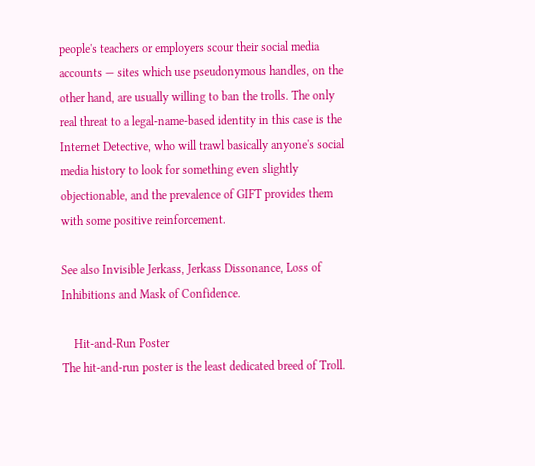people's teachers or employers scour their social media accounts — sites which use pseudonymous handles, on the other hand, are usually willing to ban the trolls. The only real threat to a legal-name-based identity in this case is the Internet Detective, who will trawl basically anyone's social media history to look for something even slightly objectionable, and the prevalence of GIFT provides them with some positive reinforcement.

See also Invisible Jerkass, Jerkass Dissonance, Loss of Inhibitions and Mask of Confidence.

    Hit-and-Run Poster
The hit-and-run poster is the least dedicated breed of Troll.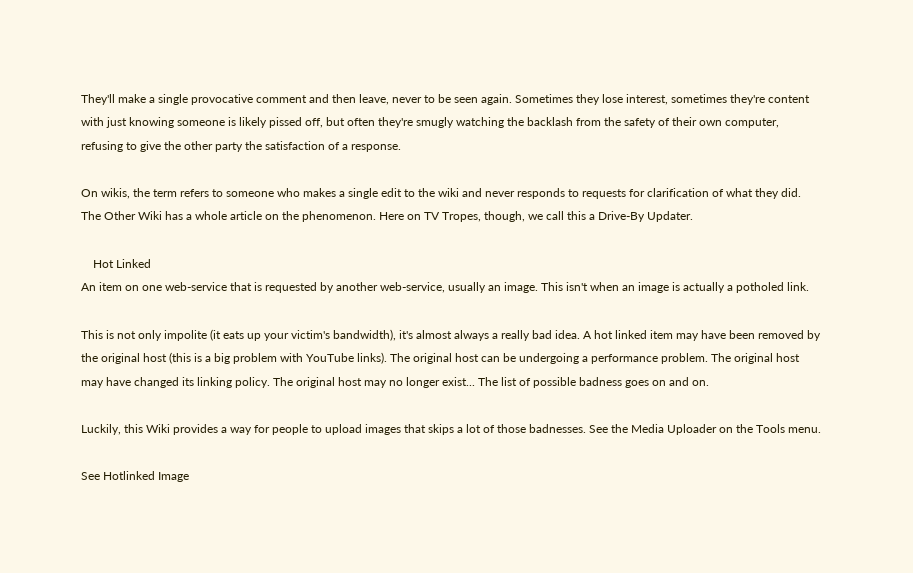They'll make a single provocative comment and then leave, never to be seen again. Sometimes they lose interest, sometimes they're content with just knowing someone is likely pissed off, but often they're smugly watching the backlash from the safety of their own computer, refusing to give the other party the satisfaction of a response.

On wikis, the term refers to someone who makes a single edit to the wiki and never responds to requests for clarification of what they did. The Other Wiki has a whole article on the phenomenon. Here on TV Tropes, though, we call this a Drive-By Updater.

    Hot Linked
An item on one web-service that is requested by another web-service, usually an image. This isn't when an image is actually a potholed link.

This is not only impolite (it eats up your victim's bandwidth), it's almost always a really bad idea. A hot linked item may have been removed by the original host (this is a big problem with YouTube links). The original host can be undergoing a performance problem. The original host may have changed its linking policy. The original host may no longer exist... The list of possible badness goes on and on.

Luckily, this Wiki provides a way for people to upload images that skips a lot of those badnesses. See the Media Uploader on the Tools menu.

See Hotlinked Image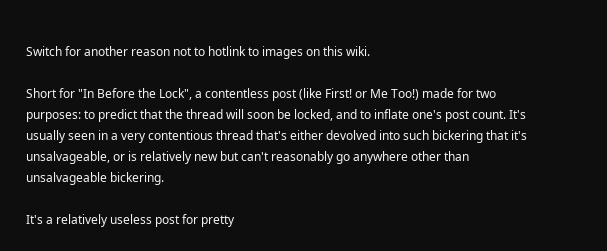Switch for another reason not to hotlink to images on this wiki.

Short for "In Before the Lock", a contentless post (like First! or Me Too!) made for two purposes: to predict that the thread will soon be locked, and to inflate one's post count. It's usually seen in a very contentious thread that's either devolved into such bickering that it's unsalvageable, or is relatively new but can't reasonably go anywhere other than unsalvageable bickering.

It's a relatively useless post for pretty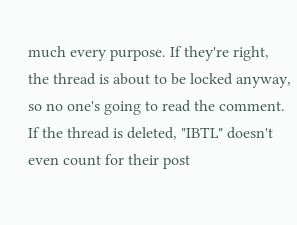much every purpose. If they're right, the thread is about to be locked anyway, so no one's going to read the comment. If the thread is deleted, "IBTL" doesn't even count for their post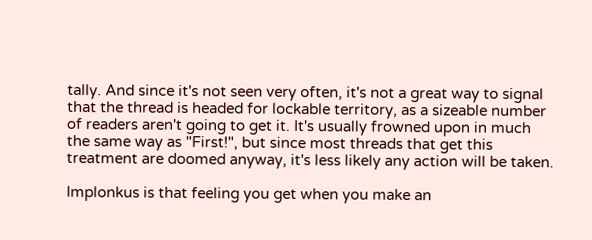tally. And since it's not seen very often, it's not a great way to signal that the thread is headed for lockable territory, as a sizeable number of readers aren't going to get it. It's usually frowned upon in much the same way as "First!", but since most threads that get this treatment are doomed anyway, it's less likely any action will be taken.

Implonkus is that feeling you get when you make an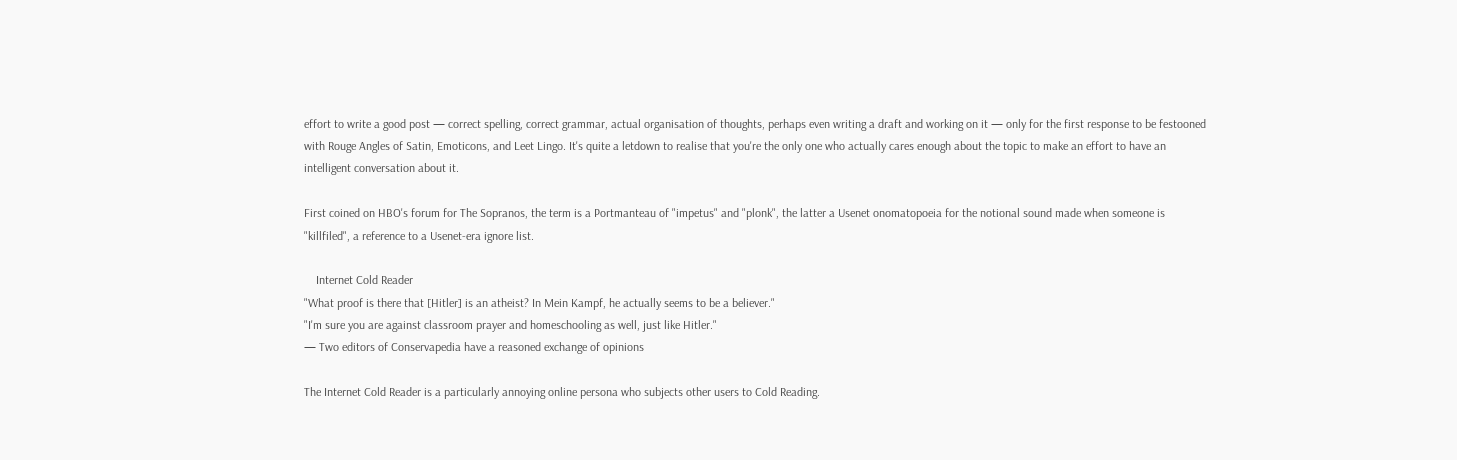effort to write a good post — correct spelling, correct grammar, actual organisation of thoughts, perhaps even writing a draft and working on it — only for the first response to be festooned with Rouge Angles of Satin, Emoticons, and Leet Lingo. It's quite a letdown to realise that you're the only one who actually cares enough about the topic to make an effort to have an intelligent conversation about it.

First coined on HBO's forum for The Sopranos, the term is a Portmanteau of "impetus" and "plonk", the latter a Usenet onomatopoeia for the notional sound made when someone is "killfiled", a reference to a Usenet-era ignore list.

    Internet Cold Reader
"What proof is there that [Hitler] is an atheist? In Mein Kampf, he actually seems to be a believer."
"I'm sure you are against classroom prayer and homeschooling as well, just like Hitler."
— Two editors of Conservapedia have a reasoned exchange of opinions

The Internet Cold Reader is a particularly annoying online persona who subjects other users to Cold Reading.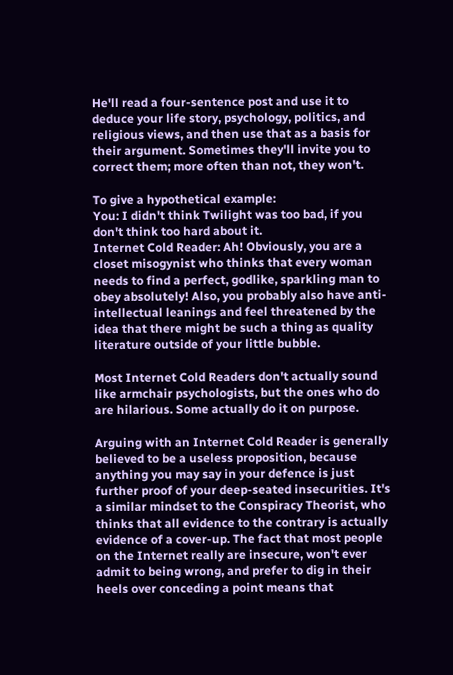He'll read a four-sentence post and use it to deduce your life story, psychology, politics, and religious views, and then use that as a basis for their argument. Sometimes they'll invite you to correct them; more often than not, they won't.

To give a hypothetical example:
You: I didn't think Twilight was too bad, if you don't think too hard about it.
Internet Cold Reader: Ah! Obviously, you are a closet misogynist who thinks that every woman needs to find a perfect, godlike, sparkling man to obey absolutely! Also, you probably also have anti-intellectual leanings and feel threatened by the idea that there might be such a thing as quality literature outside of your little bubble.

Most Internet Cold Readers don't actually sound like armchair psychologists, but the ones who do are hilarious. Some actually do it on purpose.

Arguing with an Internet Cold Reader is generally believed to be a useless proposition, because anything you may say in your defence is just further proof of your deep-seated insecurities. It's a similar mindset to the Conspiracy Theorist, who thinks that all evidence to the contrary is actually evidence of a cover-up. The fact that most people on the Internet really are insecure, won't ever admit to being wrong, and prefer to dig in their heels over conceding a point means that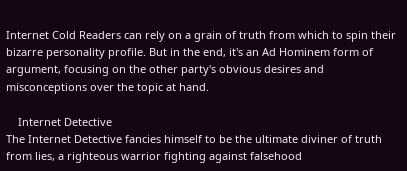Internet Cold Readers can rely on a grain of truth from which to spin their bizarre personality profile. But in the end, it's an Ad Hominem form of argument, focusing on the other party's obvious desires and misconceptions over the topic at hand.

    Internet Detective
The Internet Detective fancies himself to be the ultimate diviner of truth from lies, a righteous warrior fighting against falsehood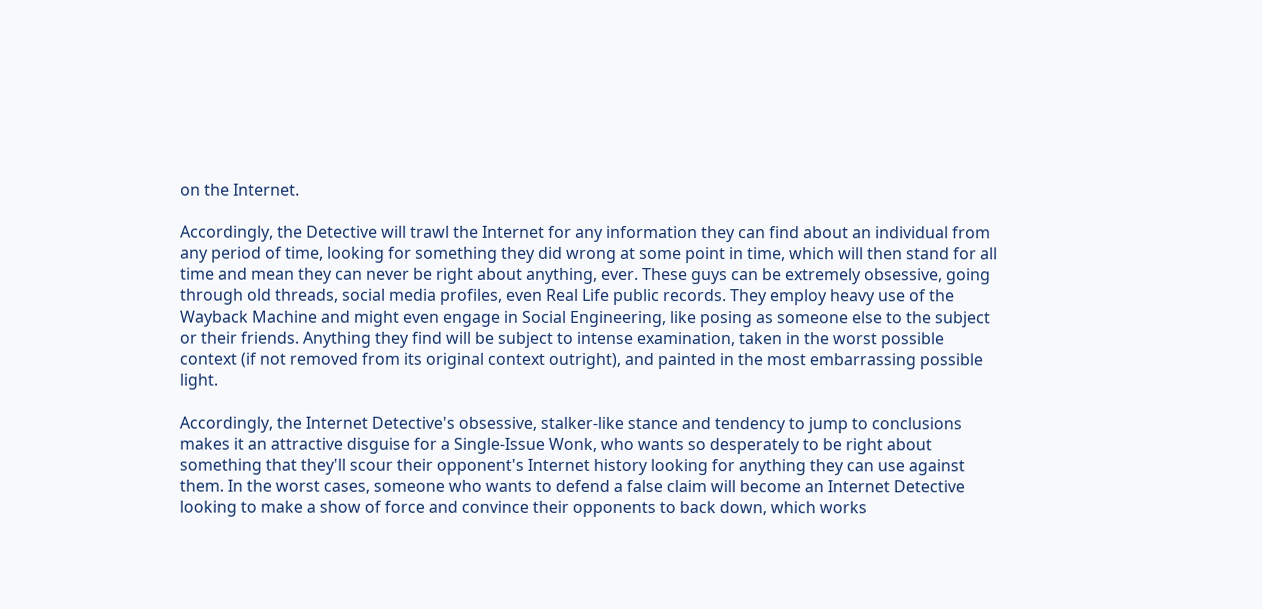on the Internet.

Accordingly, the Detective will trawl the Internet for any information they can find about an individual from any period of time, looking for something they did wrong at some point in time, which will then stand for all time and mean they can never be right about anything, ever. These guys can be extremely obsessive, going through old threads, social media profiles, even Real Life public records. They employ heavy use of the Wayback Machine and might even engage in Social Engineering, like posing as someone else to the subject or their friends. Anything they find will be subject to intense examination, taken in the worst possible context (if not removed from its original context outright), and painted in the most embarrassing possible light.

Accordingly, the Internet Detective's obsessive, stalker-like stance and tendency to jump to conclusions makes it an attractive disguise for a Single-Issue Wonk, who wants so desperately to be right about something that they'll scour their opponent's Internet history looking for anything they can use against them. In the worst cases, someone who wants to defend a false claim will become an Internet Detective looking to make a show of force and convince their opponents to back down, which works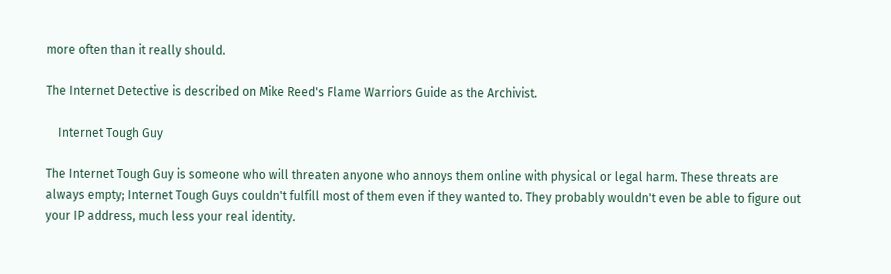more often than it really should.

The Internet Detective is described on Mike Reed's Flame Warriors Guide as the Archivist.

    Internet Tough Guy

The Internet Tough Guy is someone who will threaten anyone who annoys them online with physical or legal harm. These threats are always empty; Internet Tough Guys couldn't fulfill most of them even if they wanted to. They probably wouldn't even be able to figure out your IP address, much less your real identity.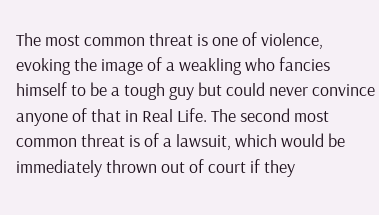The most common threat is one of violence, evoking the image of a weakling who fancies himself to be a tough guy but could never convince anyone of that in Real Life. The second most common threat is of a lawsuit, which would be immediately thrown out of court if they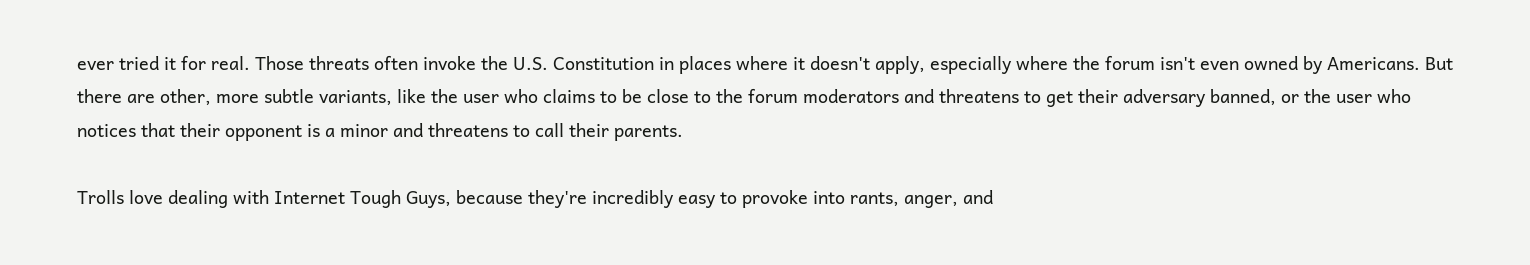ever tried it for real. Those threats often invoke the U.S. Constitution in places where it doesn't apply, especially where the forum isn't even owned by Americans. But there are other, more subtle variants, like the user who claims to be close to the forum moderators and threatens to get their adversary banned, or the user who notices that their opponent is a minor and threatens to call their parents.

Trolls love dealing with Internet Tough Guys, because they're incredibly easy to provoke into rants, anger, and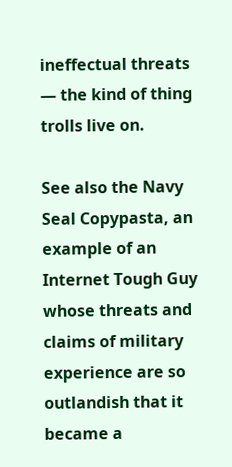ineffectual threats — the kind of thing trolls live on.

See also the Navy Seal Copypasta, an example of an Internet Tough Guy whose threats and claims of military experience are so outlandish that it became a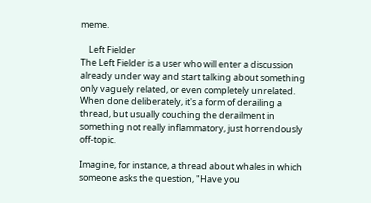meme.

    Left Fielder
The Left Fielder is a user who will enter a discussion already under way and start talking about something only vaguely related, or even completely unrelated. When done deliberately, it's a form of derailing a thread, but usually couching the derailment in something not really inflammatory, just horrendously off-topic.

Imagine, for instance, a thread about whales in which someone asks the question, "Have you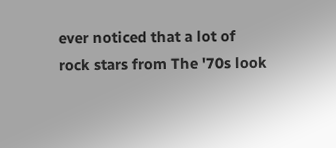ever noticed that a lot of rock stars from The '70s look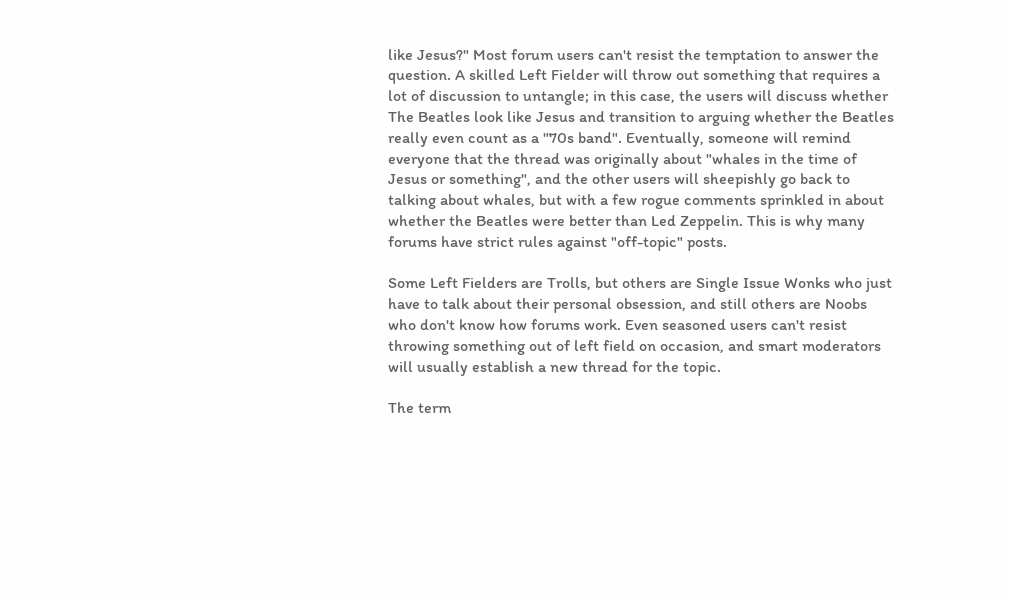like Jesus?" Most forum users can't resist the temptation to answer the question. A skilled Left Fielder will throw out something that requires a lot of discussion to untangle; in this case, the users will discuss whether The Beatles look like Jesus and transition to arguing whether the Beatles really even count as a "70s band". Eventually, someone will remind everyone that the thread was originally about "whales in the time of Jesus or something", and the other users will sheepishly go back to talking about whales, but with a few rogue comments sprinkled in about whether the Beatles were better than Led Zeppelin. This is why many forums have strict rules against "off-topic" posts.

Some Left Fielders are Trolls, but others are Single Issue Wonks who just have to talk about their personal obsession, and still others are Noobs who don't know how forums work. Even seasoned users can't resist throwing something out of left field on occasion, and smart moderators will usually establish a new thread for the topic.

The term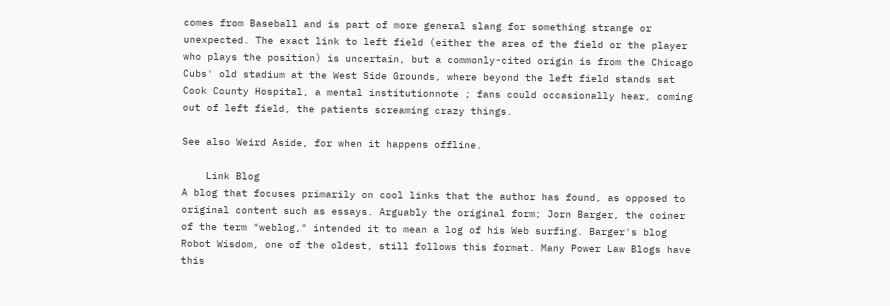comes from Baseball and is part of more general slang for something strange or unexpected. The exact link to left field (either the area of the field or the player who plays the position) is uncertain, but a commonly-cited origin is from the Chicago Cubs' old stadium at the West Side Grounds, where beyond the left field stands sat Cook County Hospital, a mental institutionnote ; fans could occasionally hear, coming out of left field, the patients screaming crazy things.

See also Weird Aside, for when it happens offline.

    Link Blog
A blog that focuses primarily on cool links that the author has found, as opposed to original content such as essays. Arguably the original form; Jorn Barger, the coiner of the term "weblog," intended it to mean a log of his Web surfing. Barger's blog Robot Wisdom, one of the oldest, still follows this format. Many Power Law Blogs have this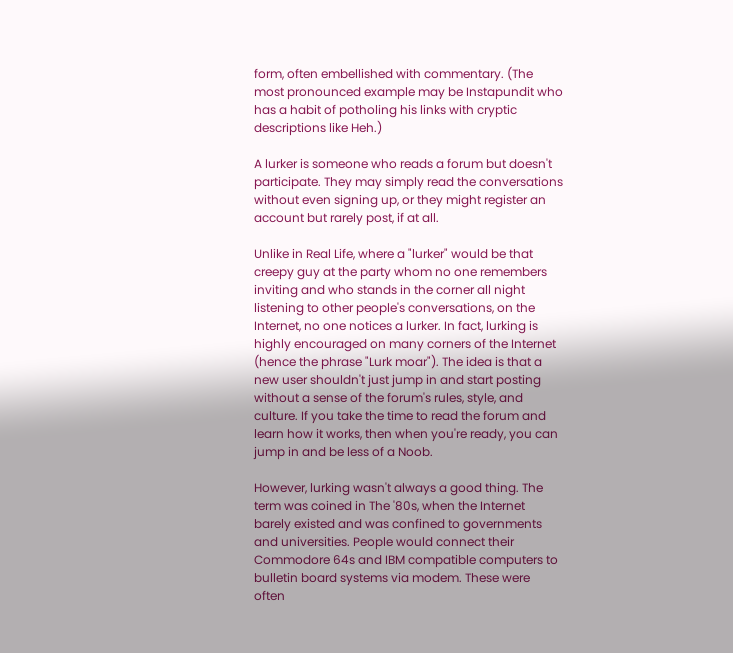form, often embellished with commentary. (The most pronounced example may be Instapundit who has a habit of potholing his links with cryptic descriptions like Heh.)

A lurker is someone who reads a forum but doesn't participate. They may simply read the conversations without even signing up, or they might register an account but rarely post, if at all.

Unlike in Real Life, where a "lurker" would be that creepy guy at the party whom no one remembers inviting and who stands in the corner all night listening to other people's conversations, on the Internet, no one notices a lurker. In fact, lurking is highly encouraged on many corners of the Internet (hence the phrase "Lurk moar"). The idea is that a new user shouldn't just jump in and start posting without a sense of the forum's rules, style, and culture. If you take the time to read the forum and learn how it works, then when you're ready, you can jump in and be less of a Noob.

However, lurking wasn't always a good thing. The term was coined in The '80s, when the Internet barely existed and was confined to governments and universities. People would connect their Commodore 64s and IBM compatible computers to bulletin board systems via modem. These were often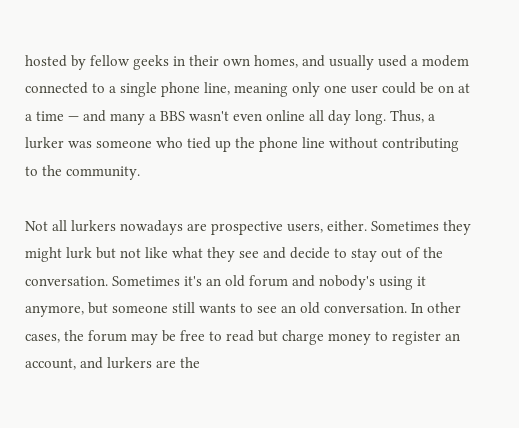hosted by fellow geeks in their own homes, and usually used a modem connected to a single phone line, meaning only one user could be on at a time — and many a BBS wasn't even online all day long. Thus, a lurker was someone who tied up the phone line without contributing to the community.

Not all lurkers nowadays are prospective users, either. Sometimes they might lurk but not like what they see and decide to stay out of the conversation. Sometimes it's an old forum and nobody's using it anymore, but someone still wants to see an old conversation. In other cases, the forum may be free to read but charge money to register an account, and lurkers are the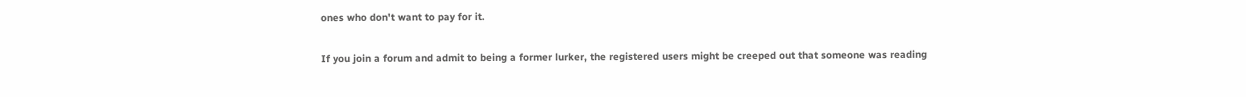ones who don't want to pay for it.

If you join a forum and admit to being a former lurker, the registered users might be creeped out that someone was reading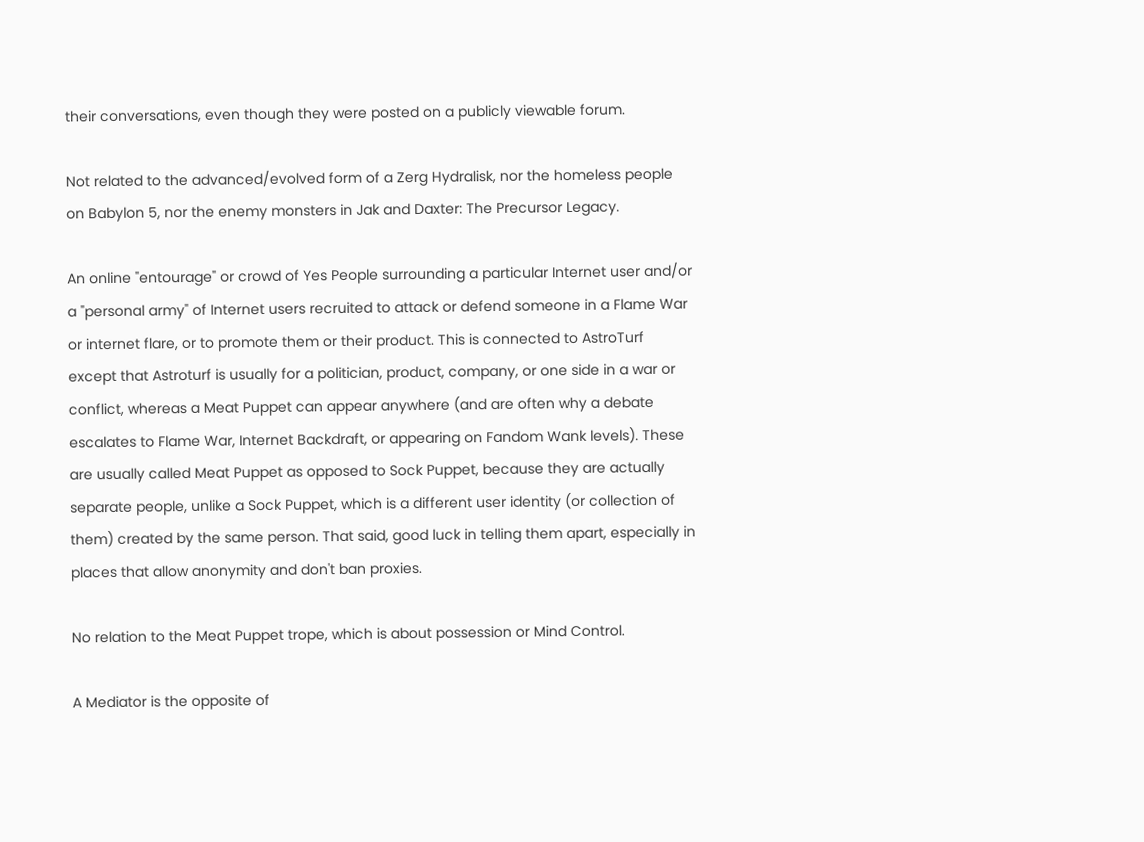their conversations, even though they were posted on a publicly viewable forum.

Not related to the advanced/evolved form of a Zerg Hydralisk, nor the homeless people on Babylon 5, nor the enemy monsters in Jak and Daxter: The Precursor Legacy.

An online "entourage" or crowd of Yes People surrounding a particular Internet user and/or a "personal army" of Internet users recruited to attack or defend someone in a Flame War or internet flare, or to promote them or their product. This is connected to AstroTurf except that Astroturf is usually for a politician, product, company, or one side in a war or conflict, whereas a Meat Puppet can appear anywhere (and are often why a debate escalates to Flame War, Internet Backdraft, or appearing on Fandom Wank levels). These are usually called Meat Puppet as opposed to Sock Puppet, because they are actually separate people, unlike a Sock Puppet, which is a different user identity (or collection of them) created by the same person. That said, good luck in telling them apart, especially in places that allow anonymity and don't ban proxies.

No relation to the Meat Puppet trope, which is about possession or Mind Control.

A Mediator is the opposite of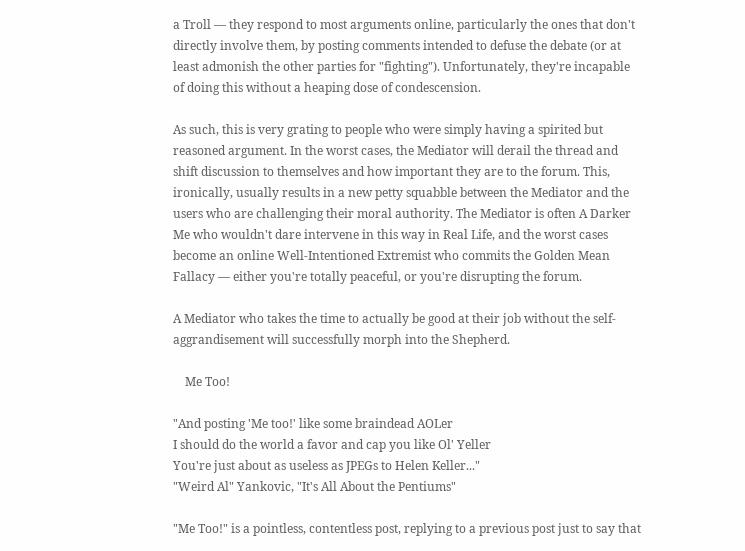a Troll — they respond to most arguments online, particularly the ones that don't directly involve them, by posting comments intended to defuse the debate (or at least admonish the other parties for "fighting"). Unfortunately, they're incapable of doing this without a heaping dose of condescension.

As such, this is very grating to people who were simply having a spirited but reasoned argument. In the worst cases, the Mediator will derail the thread and shift discussion to themselves and how important they are to the forum. This, ironically, usually results in a new petty squabble between the Mediator and the users who are challenging their moral authority. The Mediator is often A Darker Me who wouldn't dare intervene in this way in Real Life, and the worst cases become an online Well-Intentioned Extremist who commits the Golden Mean Fallacy — either you're totally peaceful, or you're disrupting the forum.

A Mediator who takes the time to actually be good at their job without the self-aggrandisement will successfully morph into the Shepherd.

    Me Too!

"And posting 'Me too!' like some braindead AOLer
I should do the world a favor and cap you like Ol' Yeller
You're just about as useless as JPEGs to Helen Keller..."
"Weird Al" Yankovic, "It's All About the Pentiums"

"Me Too!" is a pointless, contentless post, replying to a previous post just to say that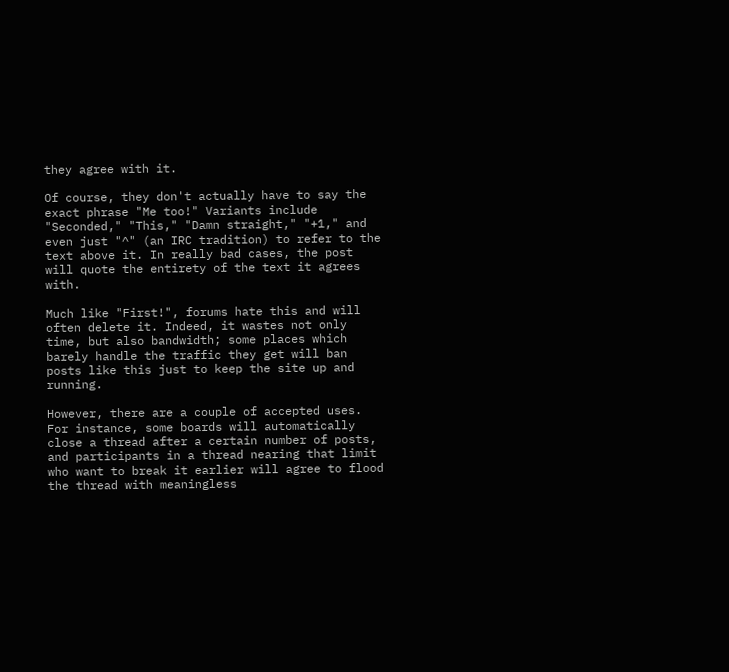they agree with it.

Of course, they don't actually have to say the exact phrase "Me too!" Variants include "Seconded," "This," "Damn straight," "+1," and even just "^" (an IRC tradition) to refer to the text above it. In really bad cases, the post will quote the entirety of the text it agrees with.

Much like "First!", forums hate this and will often delete it. Indeed, it wastes not only time, but also bandwidth; some places which barely handle the traffic they get will ban posts like this just to keep the site up and running.

However, there are a couple of accepted uses. For instance, some boards will automatically close a thread after a certain number of posts, and participants in a thread nearing that limit who want to break it earlier will agree to flood the thread with meaningless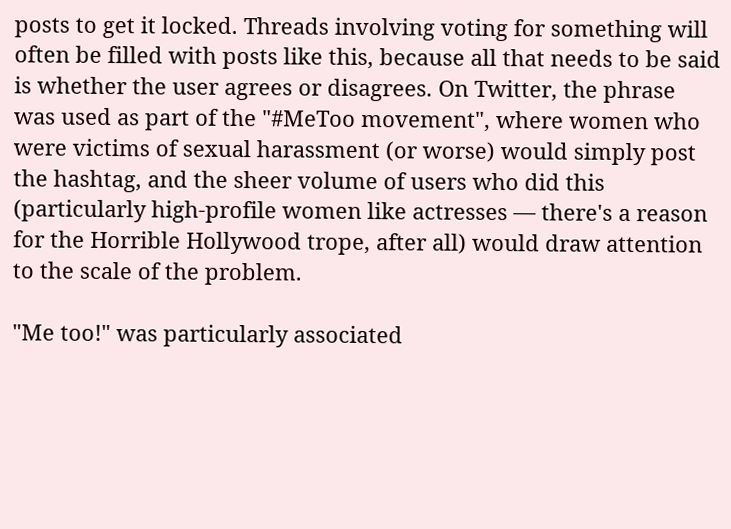posts to get it locked. Threads involving voting for something will often be filled with posts like this, because all that needs to be said is whether the user agrees or disagrees. On Twitter, the phrase was used as part of the "#MeToo movement", where women who were victims of sexual harassment (or worse) would simply post the hashtag, and the sheer volume of users who did this (particularly high-profile women like actresses — there's a reason for the Horrible Hollywood trope, after all) would draw attention to the scale of the problem.

"Me too!" was particularly associated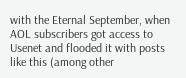with the Eternal September, when AOL subscribers got access to Usenet and flooded it with posts like this (among other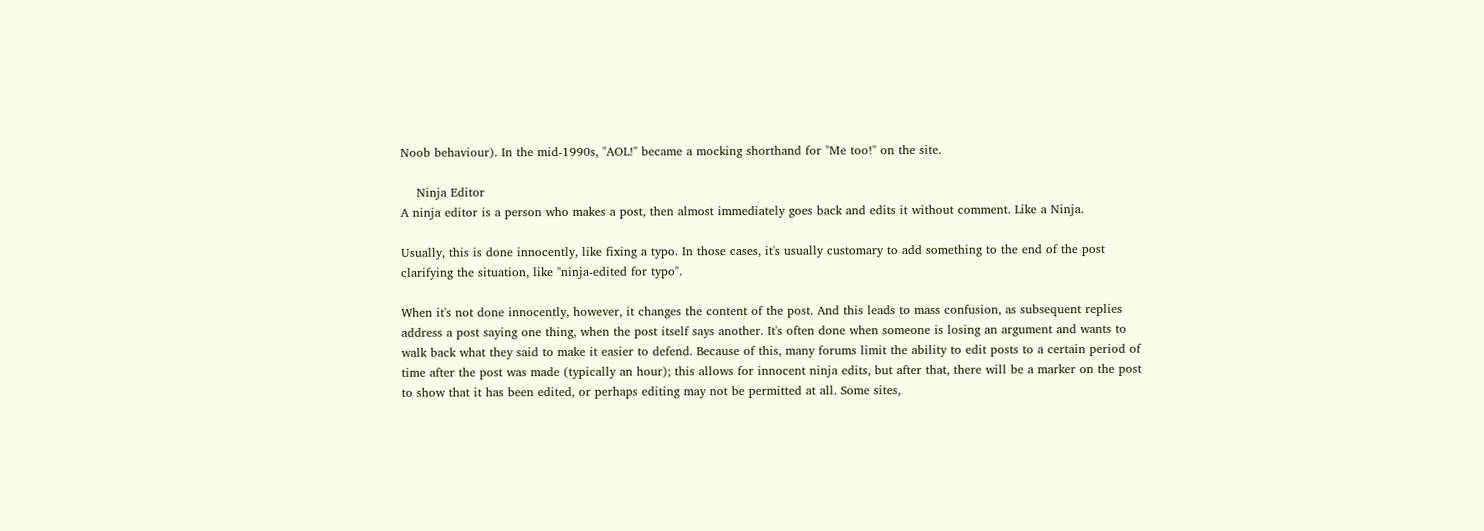Noob behaviour). In the mid-1990s, "AOL!" became a mocking shorthand for "Me too!" on the site.

    Ninja Editor
A ninja editor is a person who makes a post, then almost immediately goes back and edits it without comment. Like a Ninja.

Usually, this is done innocently, like fixing a typo. In those cases, it's usually customary to add something to the end of the post clarifying the situation, like "ninja-edited for typo".

When it's not done innocently, however, it changes the content of the post. And this leads to mass confusion, as subsequent replies address a post saying one thing, when the post itself says another. It's often done when someone is losing an argument and wants to walk back what they said to make it easier to defend. Because of this, many forums limit the ability to edit posts to a certain period of time after the post was made (typically an hour); this allows for innocent ninja edits, but after that, there will be a marker on the post to show that it has been edited, or perhaps editing may not be permitted at all. Some sites,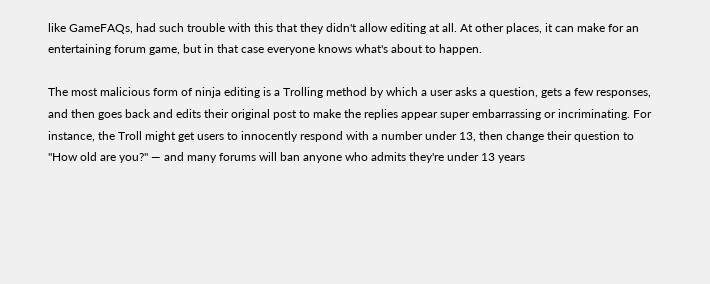like GameFAQs, had such trouble with this that they didn't allow editing at all. At other places, it can make for an entertaining forum game, but in that case everyone knows what's about to happen.

The most malicious form of ninja editing is a Trolling method by which a user asks a question, gets a few responses, and then goes back and edits their original post to make the replies appear super embarrassing or incriminating. For instance, the Troll might get users to innocently respond with a number under 13, then change their question to "How old are you?" — and many forums will ban anyone who admits they're under 13 years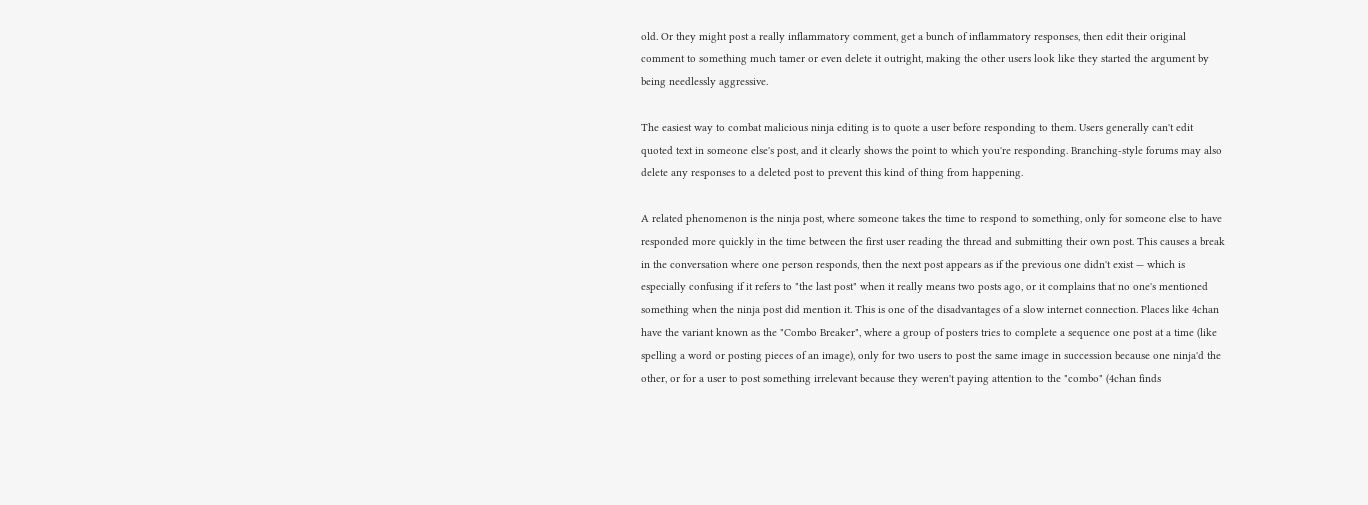old. Or they might post a really inflammatory comment, get a bunch of inflammatory responses, then edit their original comment to something much tamer or even delete it outright, making the other users look like they started the argument by being needlessly aggressive.

The easiest way to combat malicious ninja editing is to quote a user before responding to them. Users generally can't edit quoted text in someone else's post, and it clearly shows the point to which you're responding. Branching-style forums may also delete any responses to a deleted post to prevent this kind of thing from happening.

A related phenomenon is the ninja post, where someone takes the time to respond to something, only for someone else to have responded more quickly in the time between the first user reading the thread and submitting their own post. This causes a break in the conversation where one person responds, then the next post appears as if the previous one didn't exist — which is especially confusing if it refers to "the last post" when it really means two posts ago, or it complains that no one's mentioned something when the ninja post did mention it. This is one of the disadvantages of a slow internet connection. Places like 4chan have the variant known as the "Combo Breaker", where a group of posters tries to complete a sequence one post at a time (like spelling a word or posting pieces of an image), only for two users to post the same image in succession because one ninja'd the other, or for a user to post something irrelevant because they weren't paying attention to the "combo" (4chan finds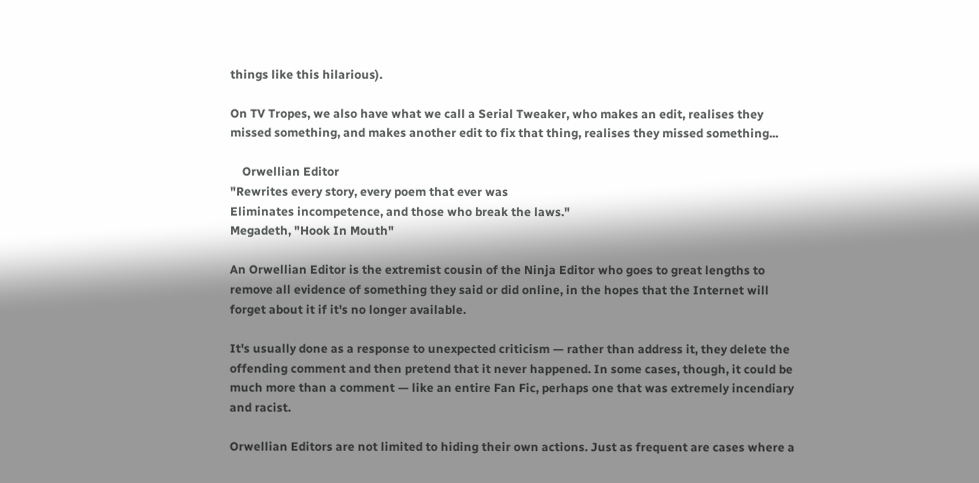things like this hilarious).

On TV Tropes, we also have what we call a Serial Tweaker, who makes an edit, realises they missed something, and makes another edit to fix that thing, realises they missed something...

    Orwellian Editor
"Rewrites every story, every poem that ever was
Eliminates incompetence, and those who break the laws."
Megadeth, "Hook In Mouth"

An Orwellian Editor is the extremist cousin of the Ninja Editor who goes to great lengths to remove all evidence of something they said or did online, in the hopes that the Internet will forget about it if it's no longer available.

It's usually done as a response to unexpected criticism — rather than address it, they delete the offending comment and then pretend that it never happened. In some cases, though, it could be much more than a comment — like an entire Fan Fic, perhaps one that was extremely incendiary and racist.

Orwellian Editors are not limited to hiding their own actions. Just as frequent are cases where a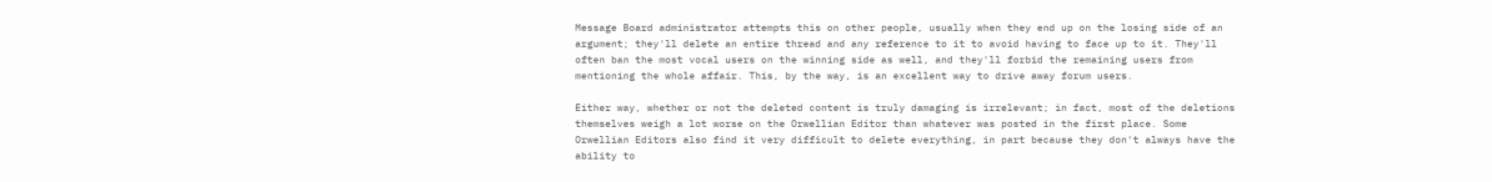Message Board administrator attempts this on other people, usually when they end up on the losing side of an argument; they'll delete an entire thread and any reference to it to avoid having to face up to it. They'll often ban the most vocal users on the winning side as well, and they'll forbid the remaining users from mentioning the whole affair. This, by the way, is an excellent way to drive away forum users.

Either way, whether or not the deleted content is truly damaging is irrelevant; in fact, most of the deletions themselves weigh a lot worse on the Orwellian Editor than whatever was posted in the first place. Some Orwellian Editors also find it very difficult to delete everything, in part because they don't always have the ability to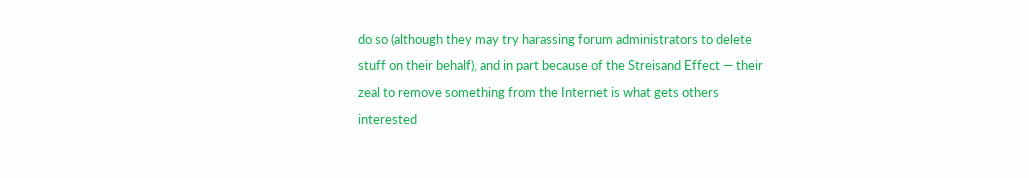do so (although they may try harassing forum administrators to delete stuff on their behalf), and in part because of the Streisand Effect — their zeal to remove something from the Internet is what gets others interested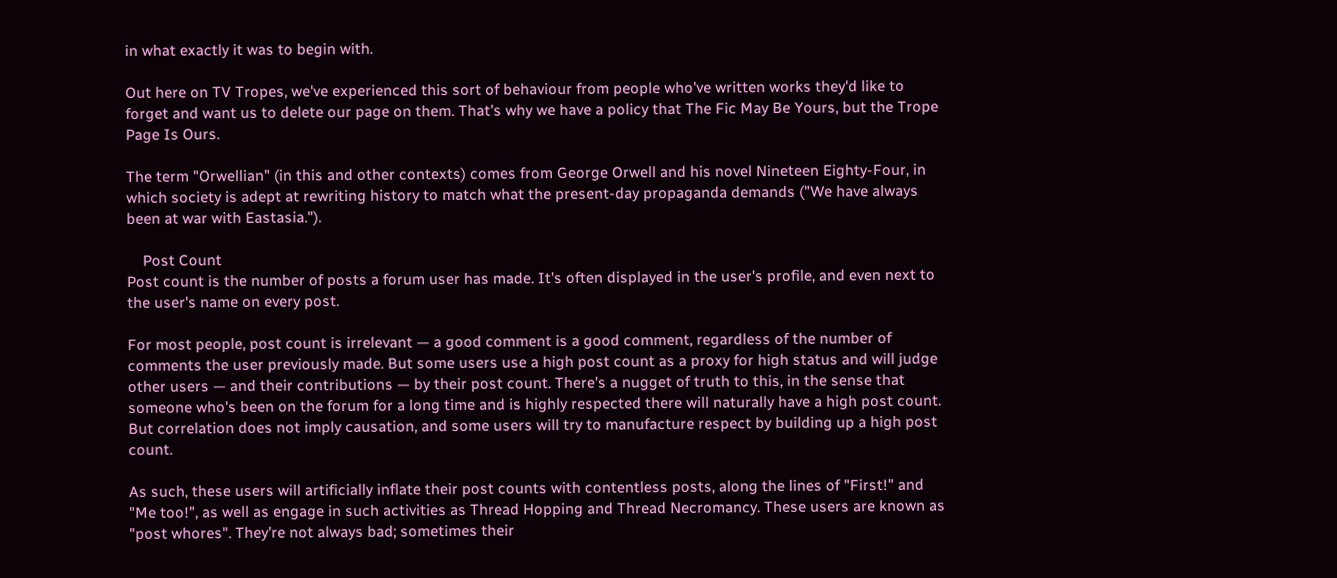in what exactly it was to begin with.

Out here on TV Tropes, we've experienced this sort of behaviour from people who've written works they'd like to forget and want us to delete our page on them. That's why we have a policy that The Fic May Be Yours, but the Trope Page Is Ours.

The term "Orwellian" (in this and other contexts) comes from George Orwell and his novel Nineteen Eighty-Four, in which society is adept at rewriting history to match what the present-day propaganda demands ("We have always been at war with Eastasia.").

    Post Count
Post count is the number of posts a forum user has made. It's often displayed in the user's profile, and even next to the user's name on every post.

For most people, post count is irrelevant — a good comment is a good comment, regardless of the number of comments the user previously made. But some users use a high post count as a proxy for high status and will judge other users — and their contributions — by their post count. There's a nugget of truth to this, in the sense that someone who's been on the forum for a long time and is highly respected there will naturally have a high post count. But correlation does not imply causation, and some users will try to manufacture respect by building up a high post count.

As such, these users will artificially inflate their post counts with contentless posts, along the lines of "First!" and "Me too!", as well as engage in such activities as Thread Hopping and Thread Necromancy. These users are known as "post whores". They're not always bad; sometimes their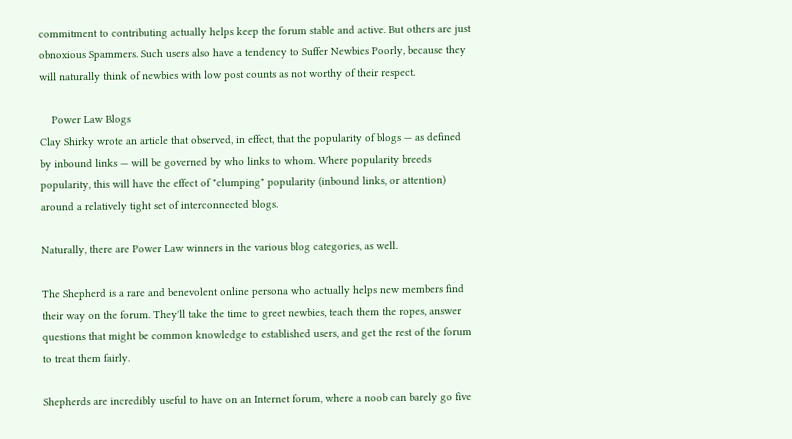commitment to contributing actually helps keep the forum stable and active. But others are just obnoxious Spammers. Such users also have a tendency to Suffer Newbies Poorly, because they will naturally think of newbies with low post counts as not worthy of their respect.

    Power Law Blogs
Clay Shirky wrote an article that observed, in effect, that the popularity of blogs — as defined by inbound links — will be governed by who links to whom. Where popularity breeds popularity, this will have the effect of "clumping" popularity (inbound links, or attention) around a relatively tight set of interconnected blogs.

Naturally, there are Power Law winners in the various blog categories, as well.

The Shepherd is a rare and benevolent online persona who actually helps new members find their way on the forum. They'll take the time to greet newbies, teach them the ropes, answer questions that might be common knowledge to established users, and get the rest of the forum to treat them fairly.

Shepherds are incredibly useful to have on an Internet forum, where a noob can barely go five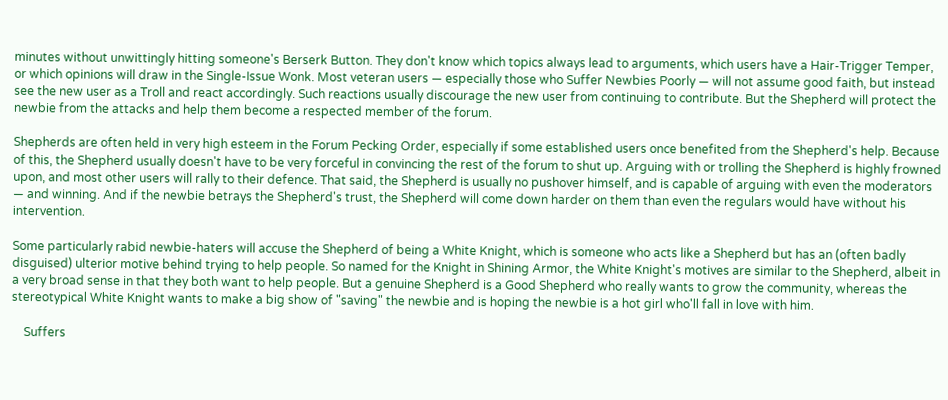minutes without unwittingly hitting someone's Berserk Button. They don't know which topics always lead to arguments, which users have a Hair-Trigger Temper, or which opinions will draw in the Single-Issue Wonk. Most veteran users — especially those who Suffer Newbies Poorly — will not assume good faith, but instead see the new user as a Troll and react accordingly. Such reactions usually discourage the new user from continuing to contribute. But the Shepherd will protect the newbie from the attacks and help them become a respected member of the forum.

Shepherds are often held in very high esteem in the Forum Pecking Order, especially if some established users once benefited from the Shepherd's help. Because of this, the Shepherd usually doesn't have to be very forceful in convincing the rest of the forum to shut up. Arguing with or trolling the Shepherd is highly frowned upon, and most other users will rally to their defence. That said, the Shepherd is usually no pushover himself, and is capable of arguing with even the moderators — and winning. And if the newbie betrays the Shepherd's trust, the Shepherd will come down harder on them than even the regulars would have without his intervention.

Some particularly rabid newbie-haters will accuse the Shepherd of being a White Knight, which is someone who acts like a Shepherd but has an (often badly disguised) ulterior motive behind trying to help people. So named for the Knight in Shining Armor, the White Knight's motives are similar to the Shepherd, albeit in a very broad sense in that they both want to help people. But a genuine Shepherd is a Good Shepherd who really wants to grow the community, whereas the stereotypical White Knight wants to make a big show of "saving" the newbie and is hoping the newbie is a hot girl who'll fall in love with him.

    Suffers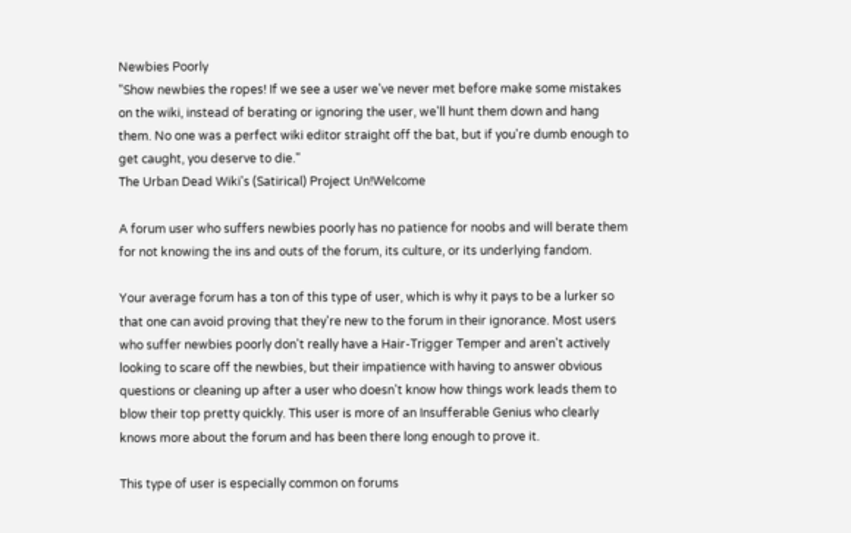Newbies Poorly
"Show newbies the ropes! If we see a user we've never met before make some mistakes on the wiki, instead of berating or ignoring the user, we'll hunt them down and hang them. No one was a perfect wiki editor straight off the bat, but if you're dumb enough to get caught, you deserve to die."
The Urban Dead Wiki's (Satirical) Project Un!Welcome

A forum user who suffers newbies poorly has no patience for noobs and will berate them for not knowing the ins and outs of the forum, its culture, or its underlying fandom.

Your average forum has a ton of this type of user, which is why it pays to be a lurker so that one can avoid proving that they're new to the forum in their ignorance. Most users who suffer newbies poorly don't really have a Hair-Trigger Temper and aren't actively looking to scare off the newbies, but their impatience with having to answer obvious questions or cleaning up after a user who doesn't know how things work leads them to blow their top pretty quickly. This user is more of an Insufferable Genius who clearly knows more about the forum and has been there long enough to prove it.

This type of user is especially common on forums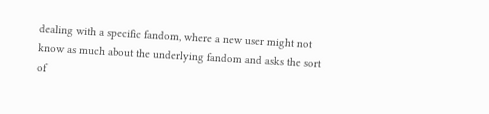dealing with a specific fandom, where a new user might not know as much about the underlying fandom and asks the sort of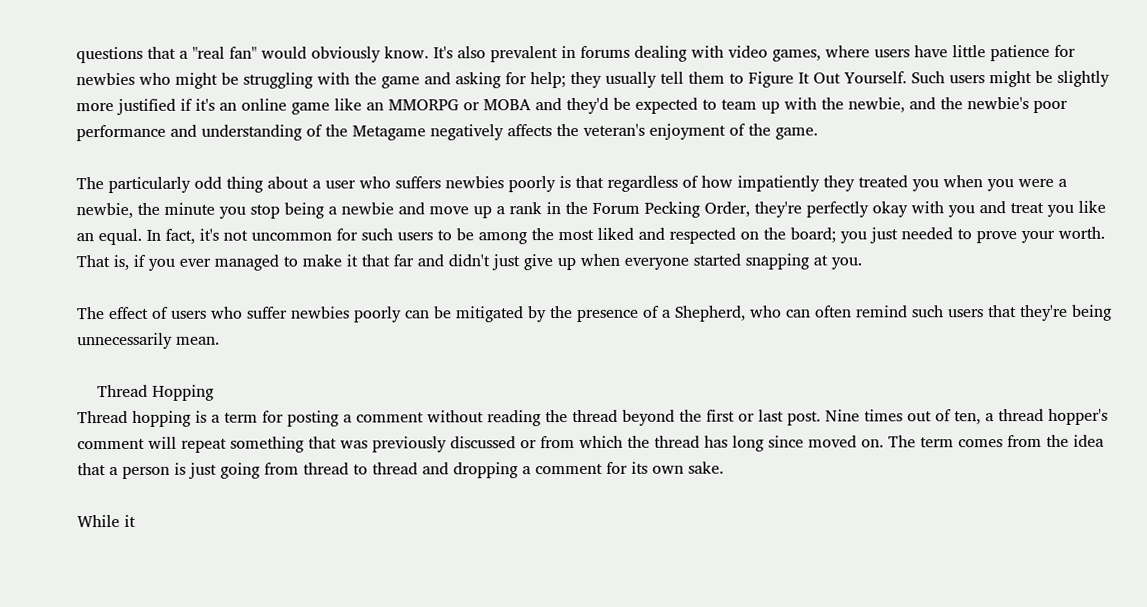questions that a "real fan" would obviously know. It's also prevalent in forums dealing with video games, where users have little patience for newbies who might be struggling with the game and asking for help; they usually tell them to Figure It Out Yourself. Such users might be slightly more justified if it's an online game like an MMORPG or MOBA and they'd be expected to team up with the newbie, and the newbie's poor performance and understanding of the Metagame negatively affects the veteran's enjoyment of the game.

The particularly odd thing about a user who suffers newbies poorly is that regardless of how impatiently they treated you when you were a newbie, the minute you stop being a newbie and move up a rank in the Forum Pecking Order, they're perfectly okay with you and treat you like an equal. In fact, it's not uncommon for such users to be among the most liked and respected on the board; you just needed to prove your worth. That is, if you ever managed to make it that far and didn't just give up when everyone started snapping at you.

The effect of users who suffer newbies poorly can be mitigated by the presence of a Shepherd, who can often remind such users that they're being unnecessarily mean.

    Thread Hopping
Thread hopping is a term for posting a comment without reading the thread beyond the first or last post. Nine times out of ten, a thread hopper's comment will repeat something that was previously discussed or from which the thread has long since moved on. The term comes from the idea that a person is just going from thread to thread and dropping a comment for its own sake.

While it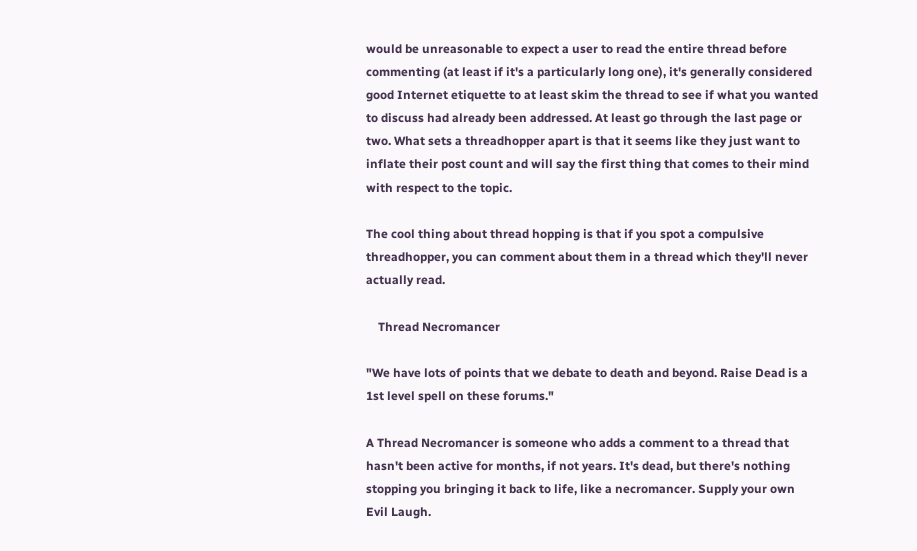would be unreasonable to expect a user to read the entire thread before commenting (at least if it's a particularly long one), it's generally considered good Internet etiquette to at least skim the thread to see if what you wanted to discuss had already been addressed. At least go through the last page or two. What sets a threadhopper apart is that it seems like they just want to inflate their post count and will say the first thing that comes to their mind with respect to the topic.

The cool thing about thread hopping is that if you spot a compulsive threadhopper, you can comment about them in a thread which they'll never actually read.

    Thread Necromancer

"We have lots of points that we debate to death and beyond. Raise Dead is a 1st level spell on these forums."

A Thread Necromancer is someone who adds a comment to a thread that hasn't been active for months, if not years. It's dead, but there's nothing stopping you bringing it back to life, like a necromancer. Supply your own Evil Laugh.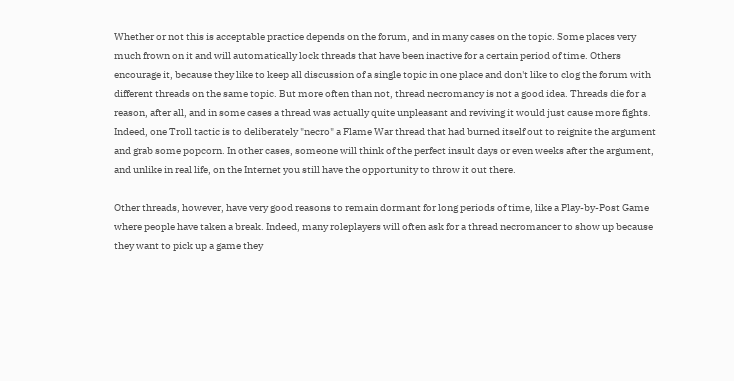Whether or not this is acceptable practice depends on the forum, and in many cases on the topic. Some places very much frown on it and will automatically lock threads that have been inactive for a certain period of time. Others encourage it, because they like to keep all discussion of a single topic in one place and don't like to clog the forum with different threads on the same topic. But more often than not, thread necromancy is not a good idea. Threads die for a reason, after all, and in some cases a thread was actually quite unpleasant and reviving it would just cause more fights. Indeed, one Troll tactic is to deliberately "necro" a Flame War thread that had burned itself out to reignite the argument and grab some popcorn. In other cases, someone will think of the perfect insult days or even weeks after the argument, and unlike in real life, on the Internet you still have the opportunity to throw it out there.

Other threads, however, have very good reasons to remain dormant for long periods of time, like a Play-by-Post Game where people have taken a break. Indeed, many roleplayers will often ask for a thread necromancer to show up because they want to pick up a game they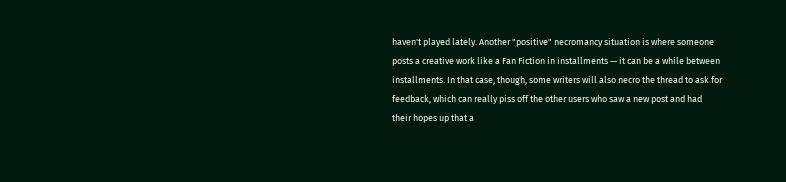haven't played lately. Another "positive" necromancy situation is where someone posts a creative work like a Fan Fiction in installments — it can be a while between installments. In that case, though, some writers will also necro the thread to ask for feedback, which can really piss off the other users who saw a new post and had their hopes up that a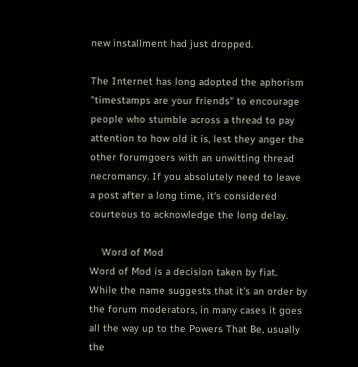new installment had just dropped.

The Internet has long adopted the aphorism "timestamps are your friends" to encourage people who stumble across a thread to pay attention to how old it is, lest they anger the other forumgoers with an unwitting thread necromancy. If you absolutely need to leave a post after a long time, it's considered courteous to acknowledge the long delay.

    Word of Mod
Word of Mod is a decision taken by fiat. While the name suggests that it's an order by the forum moderators, in many cases it goes all the way up to the Powers That Be, usually the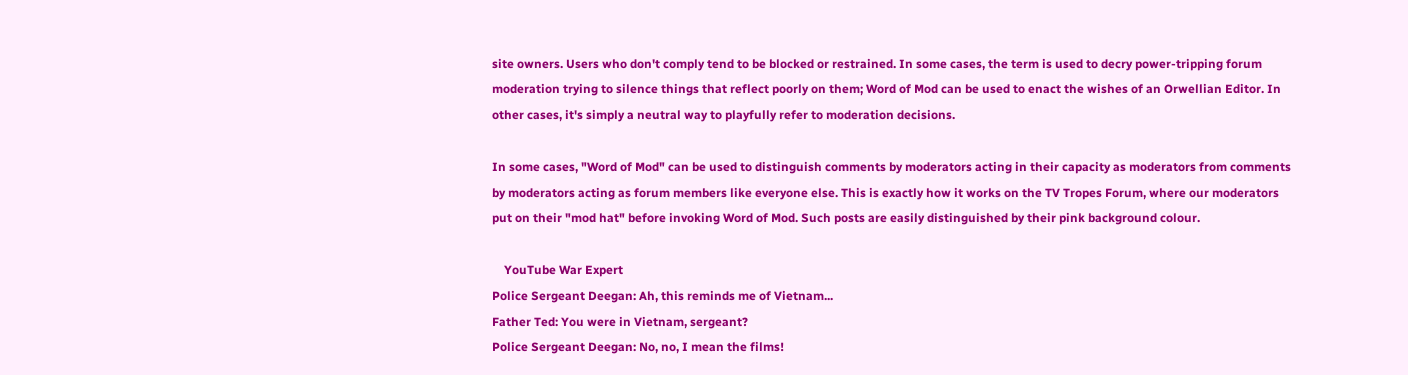site owners. Users who don't comply tend to be blocked or restrained. In some cases, the term is used to decry power-tripping forum moderation trying to silence things that reflect poorly on them; Word of Mod can be used to enact the wishes of an Orwellian Editor. In other cases, it's simply a neutral way to playfully refer to moderation decisions.

In some cases, "Word of Mod" can be used to distinguish comments by moderators acting in their capacity as moderators from comments by moderators acting as forum members like everyone else. This is exactly how it works on the TV Tropes Forum, where our moderators put on their "mod hat" before invoking Word of Mod. Such posts are easily distinguished by their pink background colour.

    YouTube War Expert
Police Sergeant Deegan: Ah, this reminds me of Vietnam...
Father Ted: You were in Vietnam, sergeant?
Police Sergeant Deegan: No, no, I mean the films!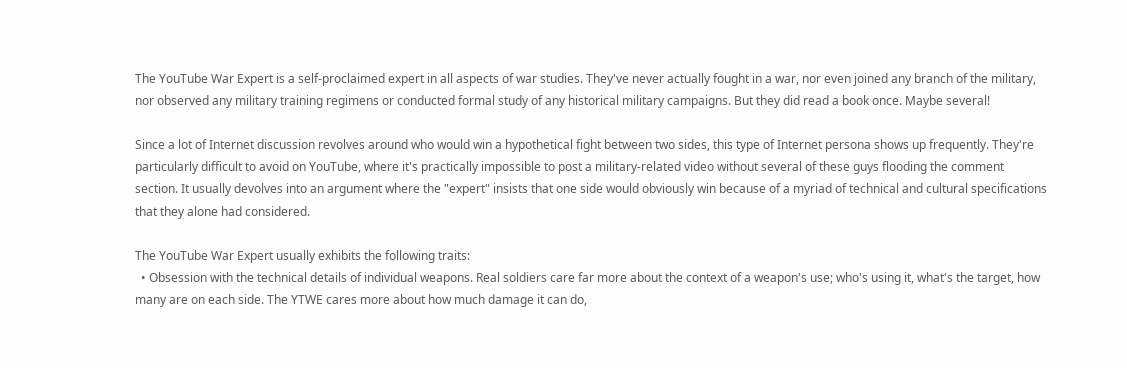The YouTube War Expert is a self-proclaimed expert in all aspects of war studies. They've never actually fought in a war, nor even joined any branch of the military, nor observed any military training regimens or conducted formal study of any historical military campaigns. But they did read a book once. Maybe several!

Since a lot of Internet discussion revolves around who would win a hypothetical fight between two sides, this type of Internet persona shows up frequently. They're particularly difficult to avoid on YouTube, where it's practically impossible to post a military-related video without several of these guys flooding the comment section. It usually devolves into an argument where the "expert" insists that one side would obviously win because of a myriad of technical and cultural specifications that they alone had considered.

The YouTube War Expert usually exhibits the following traits:
  • Obsession with the technical details of individual weapons. Real soldiers care far more about the context of a weapon's use; who's using it, what's the target, how many are on each side. The YTWE cares more about how much damage it can do,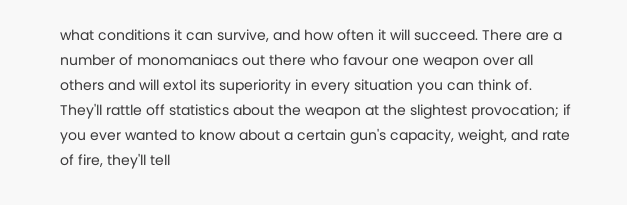what conditions it can survive, and how often it will succeed. There are a number of monomaniacs out there who favour one weapon over all others and will extol its superiority in every situation you can think of. They'll rattle off statistics about the weapon at the slightest provocation; if you ever wanted to know about a certain gun's capacity, weight, and rate of fire, they'll tell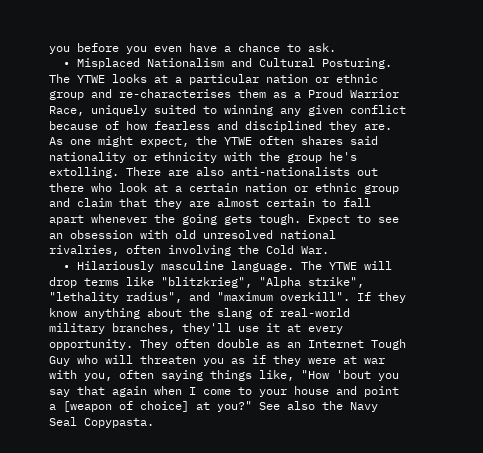you before you even have a chance to ask.
  • Misplaced Nationalism and Cultural Posturing. The YTWE looks at a particular nation or ethnic group and re-characterises them as a Proud Warrior Race, uniquely suited to winning any given conflict because of how fearless and disciplined they are. As one might expect, the YTWE often shares said nationality or ethnicity with the group he's extolling. There are also anti-nationalists out there who look at a certain nation or ethnic group and claim that they are almost certain to fall apart whenever the going gets tough. Expect to see an obsession with old unresolved national rivalries, often involving the Cold War.
  • Hilariously masculine language. The YTWE will drop terms like "blitzkrieg", "Alpha strike", "lethality radius", and "maximum overkill". If they know anything about the slang of real-world military branches, they'll use it at every opportunity. They often double as an Internet Tough Guy who will threaten you as if they were at war with you, often saying things like, "How 'bout you say that again when I come to your house and point a [weapon of choice] at you?" See also the Navy Seal Copypasta.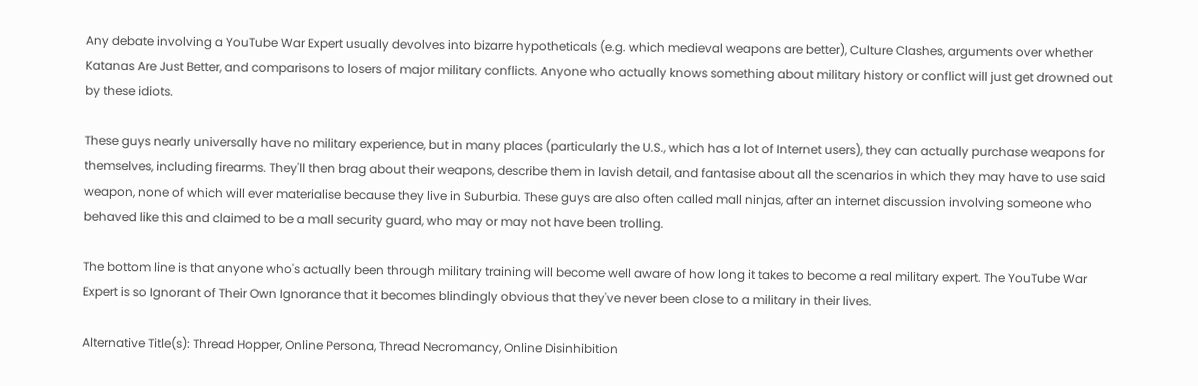Any debate involving a YouTube War Expert usually devolves into bizarre hypotheticals (e.g. which medieval weapons are better), Culture Clashes, arguments over whether Katanas Are Just Better, and comparisons to losers of major military conflicts. Anyone who actually knows something about military history or conflict will just get drowned out by these idiots.

These guys nearly universally have no military experience, but in many places (particularly the U.S., which has a lot of Internet users), they can actually purchase weapons for themselves, including firearms. They'll then brag about their weapons, describe them in lavish detail, and fantasise about all the scenarios in which they may have to use said weapon, none of which will ever materialise because they live in Suburbia. These guys are also often called mall ninjas, after an internet discussion involving someone who behaved like this and claimed to be a mall security guard, who may or may not have been trolling.

The bottom line is that anyone who's actually been through military training will become well aware of how long it takes to become a real military expert. The YouTube War Expert is so Ignorant of Their Own Ignorance that it becomes blindingly obvious that they've never been close to a military in their lives.

Alternative Title(s): Thread Hopper, Online Persona, Thread Necromancy, Online Disinhibition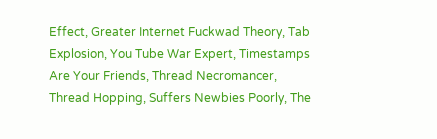Effect, Greater Internet Fuckwad Theory, Tab Explosion, You Tube War Expert, Timestamps Are Your Friends, Thread Necromancer, Thread Hopping, Suffers Newbies Poorly, The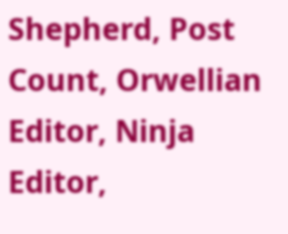Shepherd, Post Count, Orwellian Editor, Ninja Editor,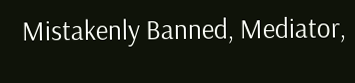Mistakenly Banned, Mediator,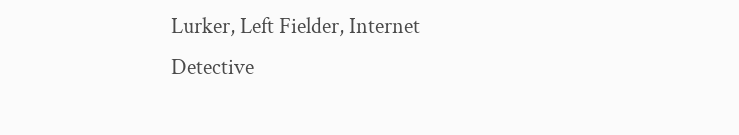Lurker, Left Fielder, Internet Detective